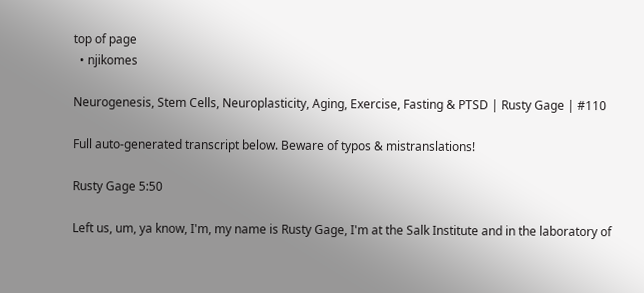top of page
  • njikomes

Neurogenesis, Stem Cells, Neuroplasticity, Aging, Exercise, Fasting & PTSD | Rusty Gage | #110

Full auto-generated transcript below. Beware of typos & mistranslations!

Rusty Gage 5:50

Left us, um, ya know, I'm, my name is Rusty Gage, I'm at the Salk Institute and in the laboratory of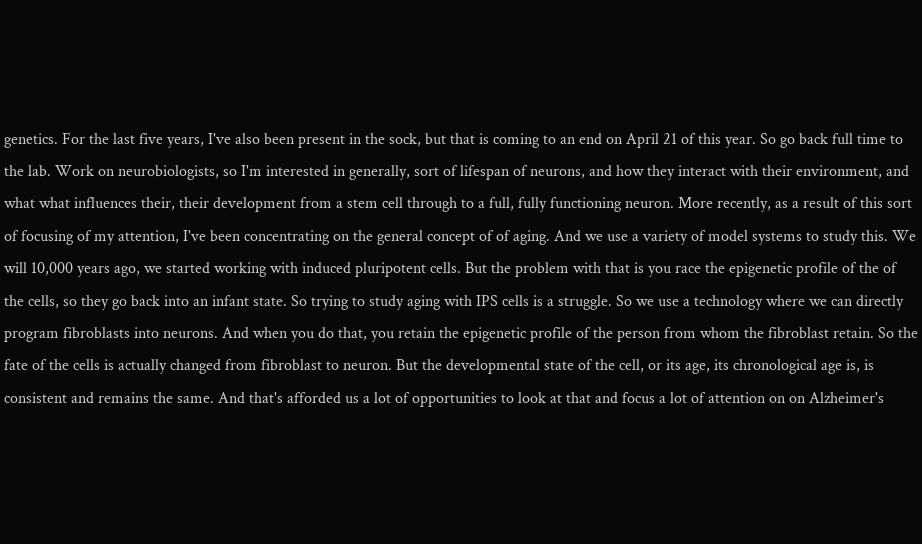genetics. For the last five years, I've also been present in the sock, but that is coming to an end on April 21 of this year. So go back full time to the lab. Work on neurobiologists, so I'm interested in generally, sort of lifespan of neurons, and how they interact with their environment, and what what influences their, their development from a stem cell through to a full, fully functioning neuron. More recently, as a result of this sort of focusing of my attention, I've been concentrating on the general concept of of aging. And we use a variety of model systems to study this. We will 10,000 years ago, we started working with induced pluripotent cells. But the problem with that is you race the epigenetic profile of the of the cells, so they go back into an infant state. So trying to study aging with IPS cells is a struggle. So we use a technology where we can directly program fibroblasts into neurons. And when you do that, you retain the epigenetic profile of the person from whom the fibroblast retain. So the fate of the cells is actually changed from fibroblast to neuron. But the developmental state of the cell, or its age, its chronological age is, is consistent and remains the same. And that's afforded us a lot of opportunities to look at that and focus a lot of attention on on Alzheimer's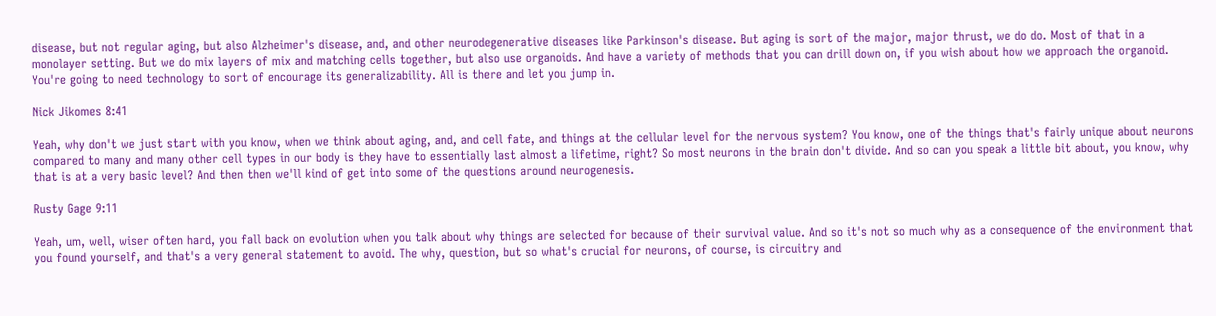disease, but not regular aging, but also Alzheimer's disease, and, and other neurodegenerative diseases like Parkinson's disease. But aging is sort of the major, major thrust, we do do. Most of that in a monolayer setting. But we do mix layers of mix and matching cells together, but also use organoids. And have a variety of methods that you can drill down on, if you wish about how we approach the organoid. You're going to need technology to sort of encourage its generalizability. All is there and let you jump in.

Nick Jikomes 8:41

Yeah, why don't we just start with you know, when we think about aging, and, and cell fate, and things at the cellular level for the nervous system? You know, one of the things that's fairly unique about neurons compared to many and many other cell types in our body is they have to essentially last almost a lifetime, right? So most neurons in the brain don't divide. And so can you speak a little bit about, you know, why that is at a very basic level? And then then we'll kind of get into some of the questions around neurogenesis.

Rusty Gage 9:11

Yeah, um, well, wiser often hard, you fall back on evolution when you talk about why things are selected for because of their survival value. And so it's not so much why as a consequence of the environment that you found yourself, and that's a very general statement to avoid. The why, question, but so what's crucial for neurons, of course, is circuitry and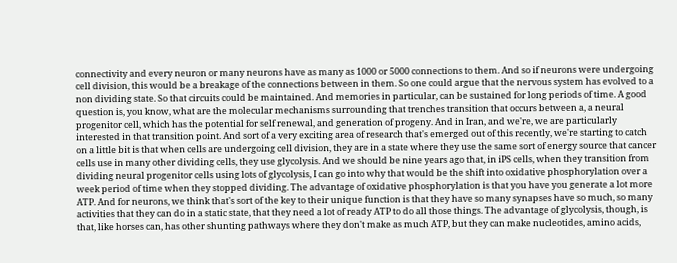connectivity and every neuron or many neurons have as many as 1000 or 5000 connections to them. And so if neurons were undergoing cell division, this would be a breakage of the connections between in them. So one could argue that the nervous system has evolved to a non dividing state. So that circuits could be maintained. And memories in particular, can be sustained for long periods of time. A good question is, you know, what are the molecular mechanisms surrounding that trenches transition that occurs between a, a neural progenitor cell, which has the potential for self renewal, and generation of progeny. And in Iran, and we're, we are particularly interested in that transition point. And sort of a very exciting area of research that's emerged out of this recently, we're starting to catch on a little bit is that when cells are undergoing cell division, they are in a state where they use the same sort of energy source that cancer cells use in many other dividing cells, they use glycolysis. And we should be nine years ago that, in iPS cells, when they transition from dividing neural progenitor cells using lots of glycolysis, I can go into why that would be the shift into oxidative phosphorylation over a week period of time when they stopped dividing. The advantage of oxidative phosphorylation is that you have you generate a lot more ATP. And for neurons, we think that's sort of the key to their unique function is that they have so many synapses have so much, so many activities that they can do in a static state, that they need a lot of ready ATP to do all those things. The advantage of glycolysis, though, is that, like horses can, has other shunting pathways where they don't make as much ATP, but they can make nucleotides, amino acids,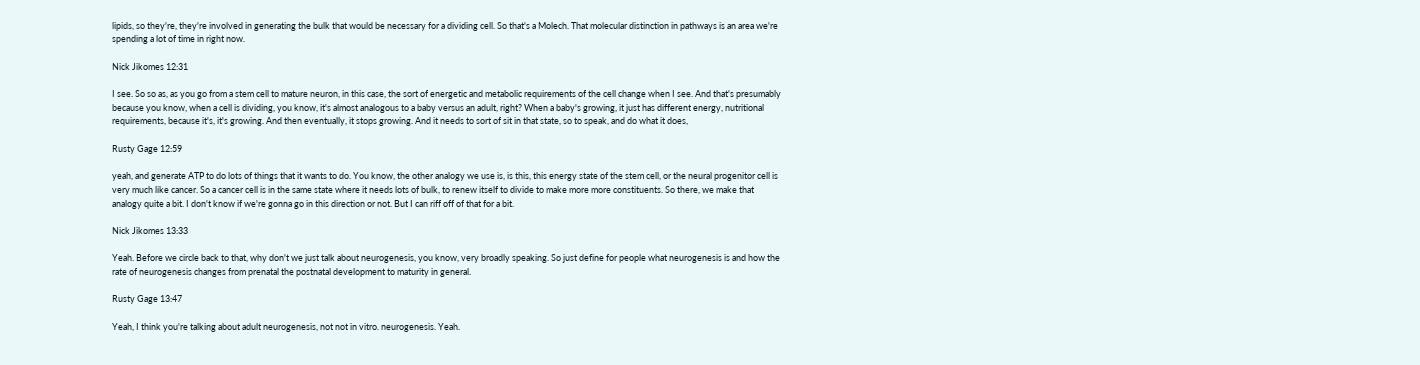lipids, so they're, they're involved in generating the bulk that would be necessary for a dividing cell. So that's a Molech. That molecular distinction in pathways is an area we're spending a lot of time in right now.

Nick Jikomes 12:31

I see. So so as, as you go from a stem cell to mature neuron, in this case, the sort of energetic and metabolic requirements of the cell change when I see. And that's presumably because you know, when a cell is dividing, you know, it's almost analogous to a baby versus an adult, right? When a baby's growing, it just has different energy, nutritional requirements, because it's, it's growing. And then eventually, it stops growing. And it needs to sort of sit in that state, so to speak, and do what it does,

Rusty Gage 12:59

yeah, and generate ATP to do lots of things that it wants to do. You know, the other analogy we use is, is this, this energy state of the stem cell, or the neural progenitor cell is very much like cancer. So a cancer cell is in the same state where it needs lots of bulk, to renew itself to divide to make more more constituents. So there, we make that analogy quite a bit. I don't know if we're gonna go in this direction or not. But I can riff off of that for a bit.

Nick Jikomes 13:33

Yeah. Before we circle back to that, why don't we just talk about neurogenesis, you know, very broadly speaking. So just define for people what neurogenesis is and how the rate of neurogenesis changes from prenatal the postnatal development to maturity in general.

Rusty Gage 13:47

Yeah, I think you're talking about adult neurogenesis, not not in vitro. neurogenesis. Yeah.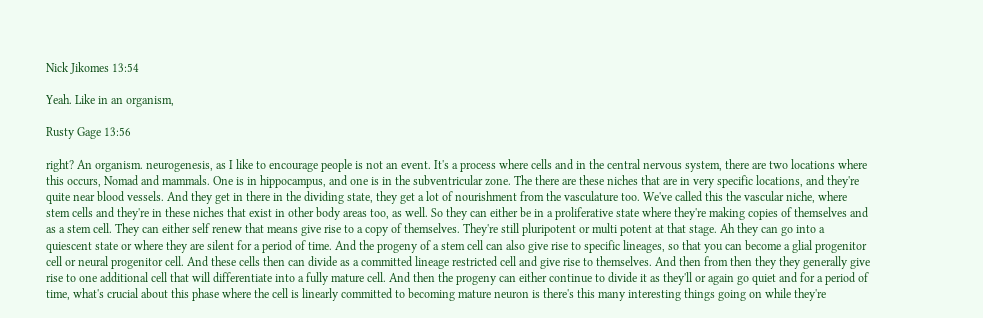Nick Jikomes 13:54

Yeah. Like in an organism,

Rusty Gage 13:56

right? An organism. neurogenesis, as I like to encourage people is not an event. It's a process where cells and in the central nervous system, there are two locations where this occurs, Nomad and mammals. One is in hippocampus, and one is in the subventricular zone. The there are these niches that are in very specific locations, and they're quite near blood vessels. And they get in there in the dividing state, they get a lot of nourishment from the vasculature too. We've called this the vascular niche, where stem cells and they're in these niches that exist in other body areas too, as well. So they can either be in a proliferative state where they're making copies of themselves and as a stem cell. They can either self renew that means give rise to a copy of themselves. They're still pluripotent or multi potent at that stage. Ah they can go into a quiescent state or where they are silent for a period of time. And the progeny of a stem cell can also give rise to specific lineages, so that you can become a glial progenitor cell or neural progenitor cell. And these cells then can divide as a committed lineage restricted cell and give rise to themselves. And then from then they they generally give rise to one additional cell that will differentiate into a fully mature cell. And then the progeny can either continue to divide it as they'll or again go quiet and for a period of time, what's crucial about this phase where the cell is linearly committed to becoming mature neuron is there's this many interesting things going on while they're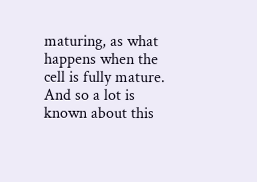maturing, as what happens when the cell is fully mature. And so a lot is known about this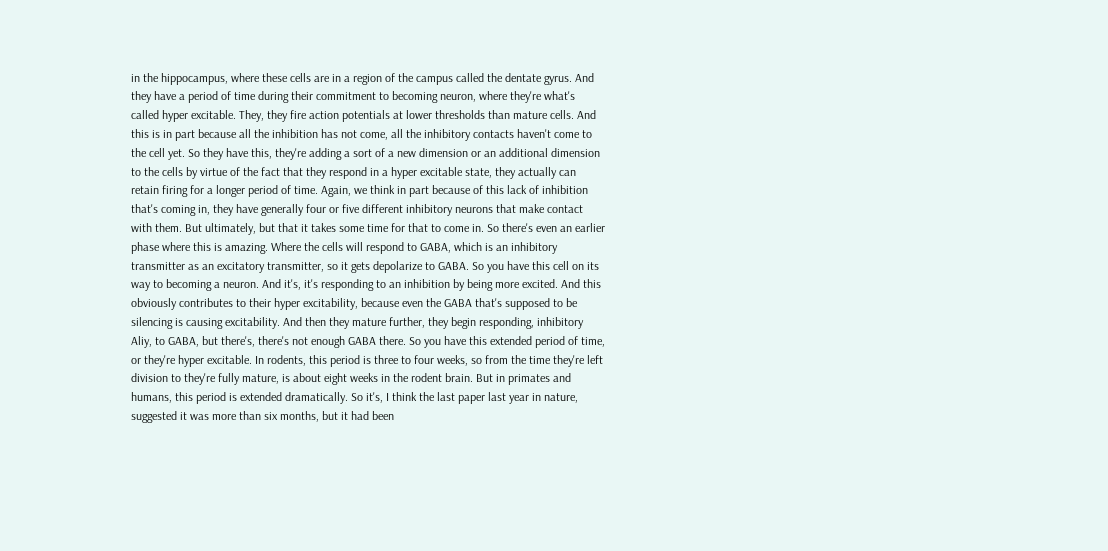in the hippocampus, where these cells are in a region of the campus called the dentate gyrus. And they have a period of time during their commitment to becoming neuron, where they're what's called hyper excitable. They, they fire action potentials at lower thresholds than mature cells. And this is in part because all the inhibition has not come, all the inhibitory contacts haven't come to the cell yet. So they have this, they're adding a sort of a new dimension or an additional dimension to the cells by virtue of the fact that they respond in a hyper excitable state, they actually can retain firing for a longer period of time. Again, we think in part because of this lack of inhibition that's coming in, they have generally four or five different inhibitory neurons that make contact with them. But ultimately, but that it takes some time for that to come in. So there's even an earlier phase where this is amazing. Where the cells will respond to GABA, which is an inhibitory transmitter as an excitatory transmitter, so it gets depolarize to GABA. So you have this cell on its way to becoming a neuron. And it's, it's responding to an inhibition by being more excited. And this obviously contributes to their hyper excitability, because even the GABA that's supposed to be silencing is causing excitability. And then they mature further, they begin responding, inhibitory Aliy, to GABA, but there's, there's not enough GABA there. So you have this extended period of time, or they're hyper excitable. In rodents, this period is three to four weeks, so from the time they're left division to they're fully mature, is about eight weeks in the rodent brain. But in primates and humans, this period is extended dramatically. So it's, I think the last paper last year in nature, suggested it was more than six months, but it had been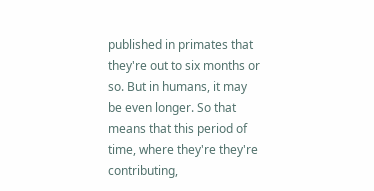published in primates that they're out to six months or so. But in humans, it may be even longer. So that means that this period of time, where they're they're contributing,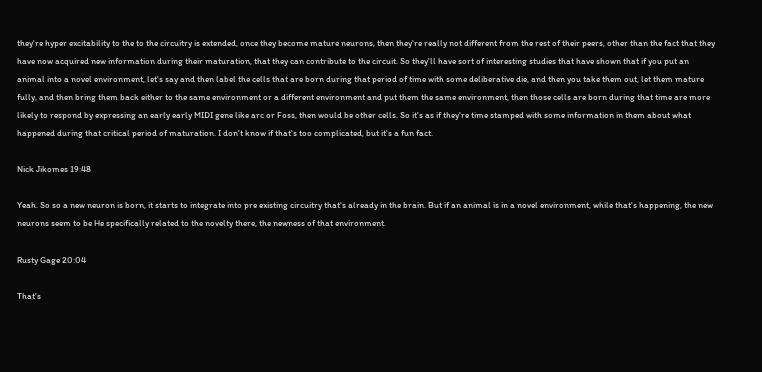they're hyper excitability to the to the circuitry is extended, once they become mature neurons, then they're really not different from the rest of their peers, other than the fact that they have now acquired new information during their maturation, that they can contribute to the circuit. So they'll have sort of interesting studies that have shown that if you put an animal into a novel environment, let's say and then label the cells that are born during that period of time with some deliberative die, and then you take them out, let them mature fully, and then bring them back either to the same environment or a different environment and put them the same environment, then those cells are born during that time are more likely to respond by expressing an early early MIDI gene like arc or Foss, then would be other cells. So it's as if they're time stamped with some information in them about what happened during that critical period of maturation. I don't know if that's too complicated, but it's a fun fact.

Nick Jikomes 19:48

Yeah. So so a new neuron is born, it starts to integrate into pre existing circuitry that's already in the brain. But if an animal is in a novel environment, while that's happening, the new neurons seem to be He specifically related to the novelty there, the newness of that environment.

Rusty Gage 20:04

That's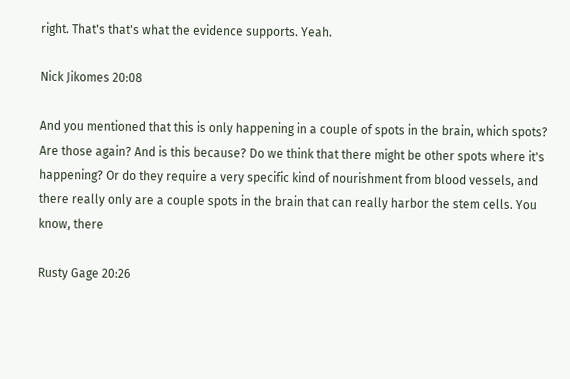right. That's that's what the evidence supports. Yeah.

Nick Jikomes 20:08

And you mentioned that this is only happening in a couple of spots in the brain, which spots? Are those again? And is this because? Do we think that there might be other spots where it's happening? Or do they require a very specific kind of nourishment from blood vessels, and there really only are a couple spots in the brain that can really harbor the stem cells. You know, there

Rusty Gage 20:26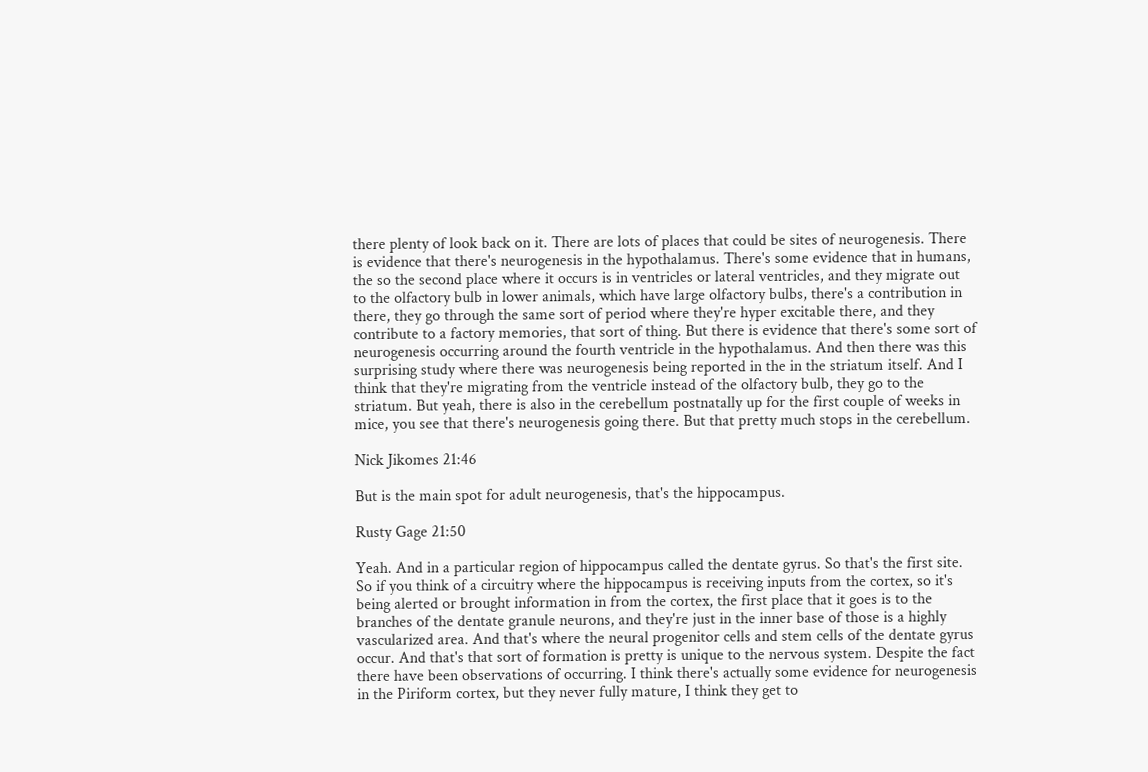there plenty of look back on it. There are lots of places that could be sites of neurogenesis. There is evidence that there's neurogenesis in the hypothalamus. There's some evidence that in humans, the so the second place where it occurs is in ventricles or lateral ventricles, and they migrate out to the olfactory bulb in lower animals, which have large olfactory bulbs, there's a contribution in there, they go through the same sort of period where they're hyper excitable there, and they contribute to a factory memories, that sort of thing. But there is evidence that there's some sort of neurogenesis occurring around the fourth ventricle in the hypothalamus. And then there was this surprising study where there was neurogenesis being reported in the in the striatum itself. And I think that they're migrating from the ventricle instead of the olfactory bulb, they go to the striatum. But yeah, there is also in the cerebellum postnatally up for the first couple of weeks in mice, you see that there's neurogenesis going there. But that pretty much stops in the cerebellum.

Nick Jikomes 21:46

But is the main spot for adult neurogenesis, that's the hippocampus.

Rusty Gage 21:50

Yeah. And in a particular region of hippocampus called the dentate gyrus. So that's the first site. So if you think of a circuitry where the hippocampus is receiving inputs from the cortex, so it's being alerted or brought information in from the cortex, the first place that it goes is to the branches of the dentate granule neurons, and they're just in the inner base of those is a highly vascularized area. And that's where the neural progenitor cells and stem cells of the dentate gyrus occur. And that's that sort of formation is pretty is unique to the nervous system. Despite the fact there have been observations of occurring. I think there's actually some evidence for neurogenesis in the Piriform cortex, but they never fully mature, I think they get to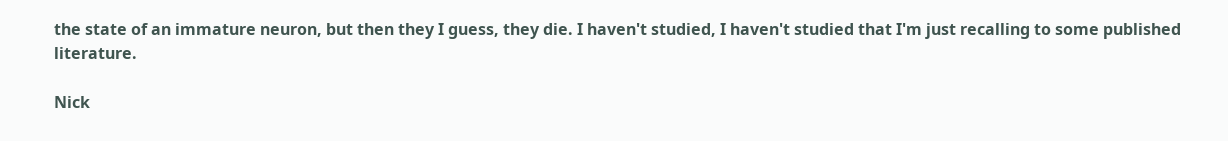the state of an immature neuron, but then they I guess, they die. I haven't studied, I haven't studied that I'm just recalling to some published literature.

Nick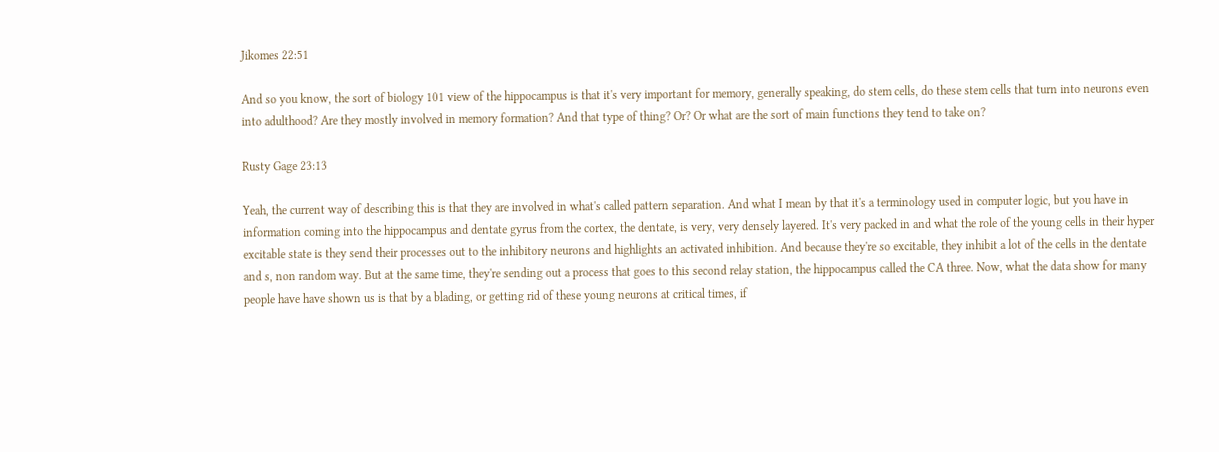Jikomes 22:51

And so you know, the sort of biology 101 view of the hippocampus is that it's very important for memory, generally speaking, do stem cells, do these stem cells that turn into neurons even into adulthood? Are they mostly involved in memory formation? And that type of thing? Or? Or what are the sort of main functions they tend to take on?

Rusty Gage 23:13

Yeah, the current way of describing this is that they are involved in what's called pattern separation. And what I mean by that it's a terminology used in computer logic, but you have in information coming into the hippocampus and dentate gyrus from the cortex, the dentate, is very, very densely layered. It's very packed in and what the role of the young cells in their hyper excitable state is they send their processes out to the inhibitory neurons and highlights an activated inhibition. And because they're so excitable, they inhibit a lot of the cells in the dentate and s, non random way. But at the same time, they're sending out a process that goes to this second relay station, the hippocampus called the CA three. Now, what the data show for many people have have shown us is that by a blading, or getting rid of these young neurons at critical times, if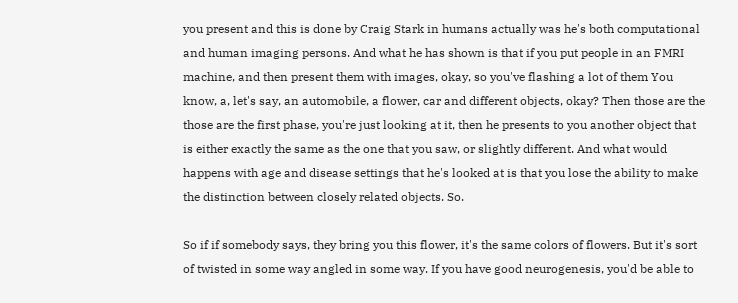you present and this is done by Craig Stark in humans actually was he's both computational and human imaging persons. And what he has shown is that if you put people in an FMRI machine, and then present them with images, okay, so you've flashing a lot of them You know, a, let's say, an automobile, a flower, car and different objects, okay? Then those are the those are the first phase, you're just looking at it, then he presents to you another object that is either exactly the same as the one that you saw, or slightly different. And what would happens with age and disease settings that he's looked at is that you lose the ability to make the distinction between closely related objects. So.

So if if somebody says, they bring you this flower, it's the same colors of flowers. But it's sort of twisted in some way angled in some way. If you have good neurogenesis, you'd be able to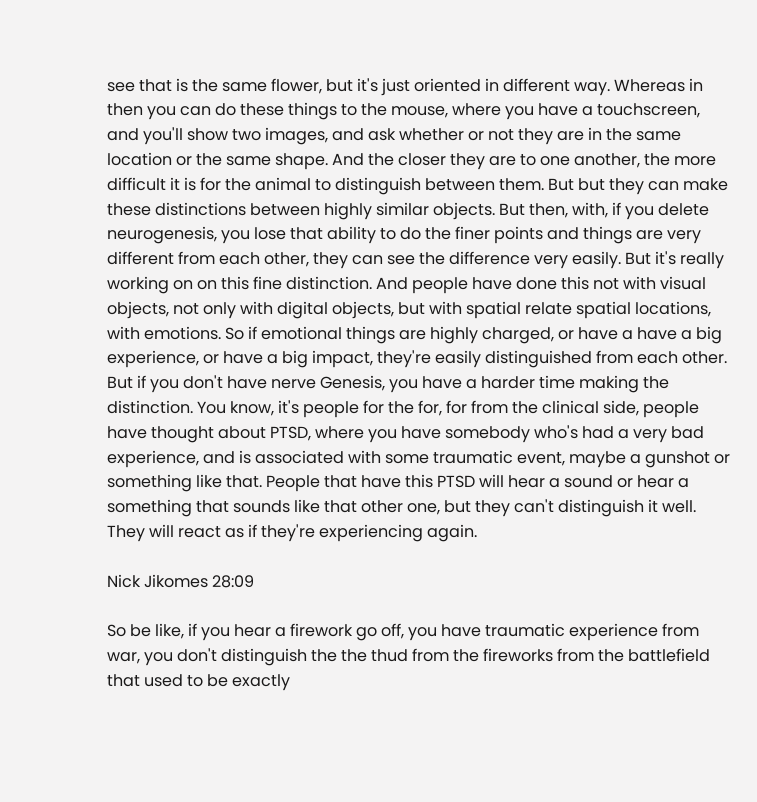see that is the same flower, but it's just oriented in different way. Whereas in then you can do these things to the mouse, where you have a touchscreen, and you'll show two images, and ask whether or not they are in the same location or the same shape. And the closer they are to one another, the more difficult it is for the animal to distinguish between them. But but they can make these distinctions between highly similar objects. But then, with, if you delete neurogenesis, you lose that ability to do the finer points and things are very different from each other, they can see the difference very easily. But it's really working on on this fine distinction. And people have done this not with visual objects, not only with digital objects, but with spatial relate spatial locations, with emotions. So if emotional things are highly charged, or have a have a big experience, or have a big impact, they're easily distinguished from each other. But if you don't have nerve Genesis, you have a harder time making the distinction. You know, it's people for the for, for from the clinical side, people have thought about PTSD, where you have somebody who's had a very bad experience, and is associated with some traumatic event, maybe a gunshot or something like that. People that have this PTSD will hear a sound or hear a something that sounds like that other one, but they can't distinguish it well. They will react as if they're experiencing again.

Nick Jikomes 28:09

So be like, if you hear a firework go off, you have traumatic experience from war, you don't distinguish the the thud from the fireworks from the battlefield that used to be exactly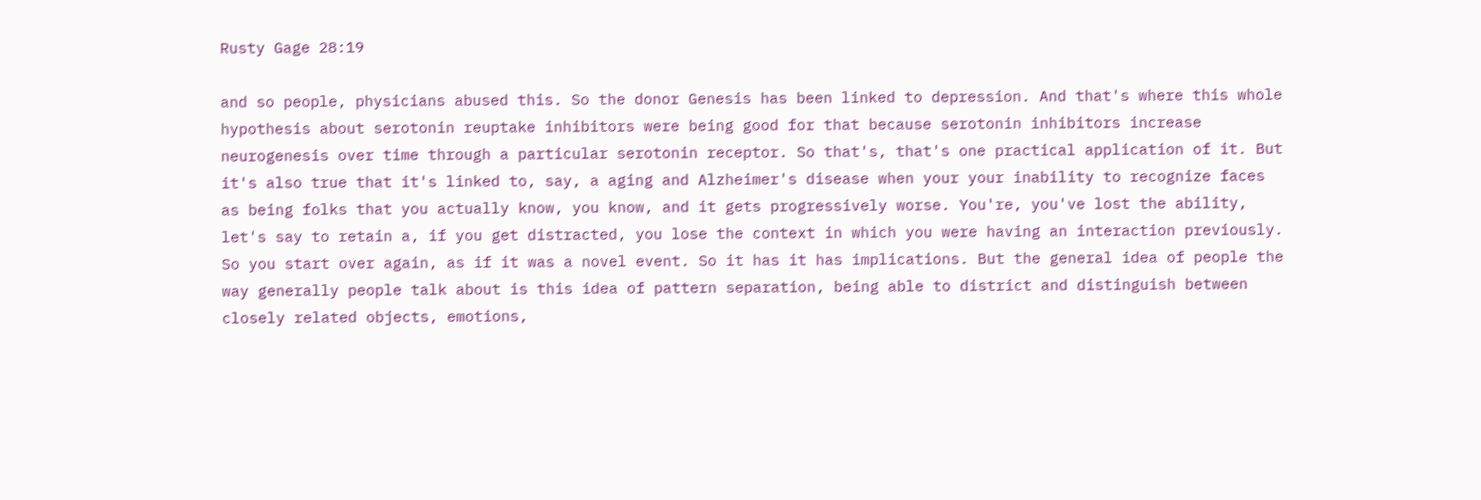Rusty Gage 28:19

and so people, physicians abused this. So the donor Genesis has been linked to depression. And that's where this whole hypothesis about serotonin reuptake inhibitors were being good for that because serotonin inhibitors increase neurogenesis over time through a particular serotonin receptor. So that's, that's one practical application of it. But it's also true that it's linked to, say, a aging and Alzheimer's disease when your your inability to recognize faces as being folks that you actually know, you know, and it gets progressively worse. You're, you've lost the ability, let's say to retain a, if you get distracted, you lose the context in which you were having an interaction previously. So you start over again, as if it was a novel event. So it has it has implications. But the general idea of people the way generally people talk about is this idea of pattern separation, being able to district and distinguish between closely related objects, emotions,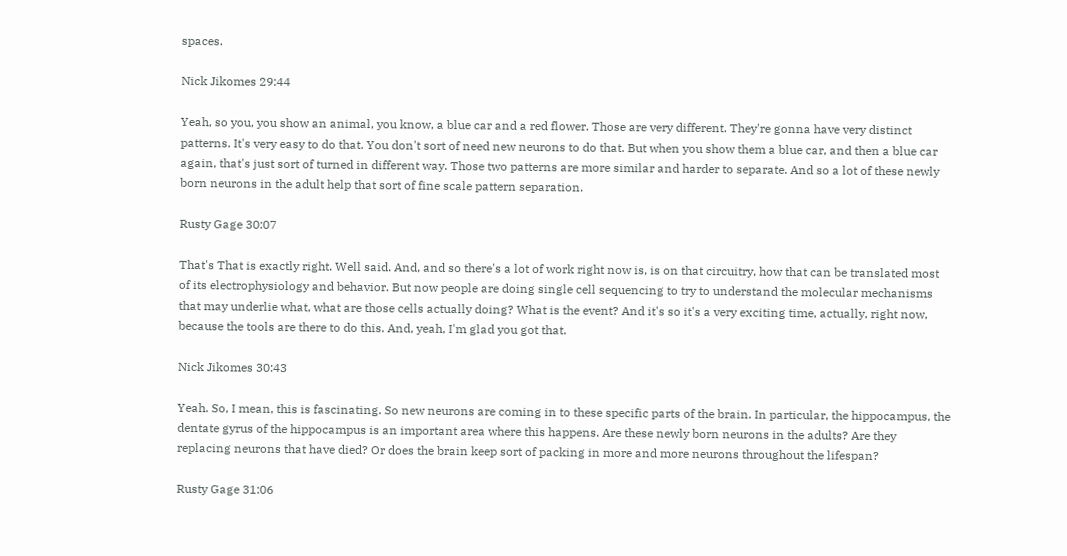spaces.

Nick Jikomes 29:44

Yeah, so you, you show an animal, you know, a blue car and a red flower. Those are very different. They're gonna have very distinct patterns. It's very easy to do that. You don't sort of need new neurons to do that. But when you show them a blue car, and then a blue car again, that's just sort of turned in different way. Those two patterns are more similar and harder to separate. And so a lot of these newly born neurons in the adult help that sort of fine scale pattern separation.

Rusty Gage 30:07

That's That is exactly right. Well said. And, and so there's a lot of work right now is, is on that circuitry, how that can be translated most of its electrophysiology and behavior. But now people are doing single cell sequencing to try to understand the molecular mechanisms that may underlie what, what are those cells actually doing? What is the event? And it's so it's a very exciting time, actually, right now, because the tools are there to do this. And, yeah, I'm glad you got that.

Nick Jikomes 30:43

Yeah. So, I mean, this is fascinating. So new neurons are coming in to these specific parts of the brain. In particular, the hippocampus, the dentate gyrus of the hippocampus is an important area where this happens. Are these newly born neurons in the adults? Are they replacing neurons that have died? Or does the brain keep sort of packing in more and more neurons throughout the lifespan?

Rusty Gage 31:06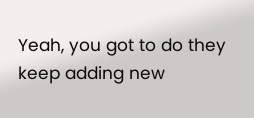Yeah, you got to do they keep adding new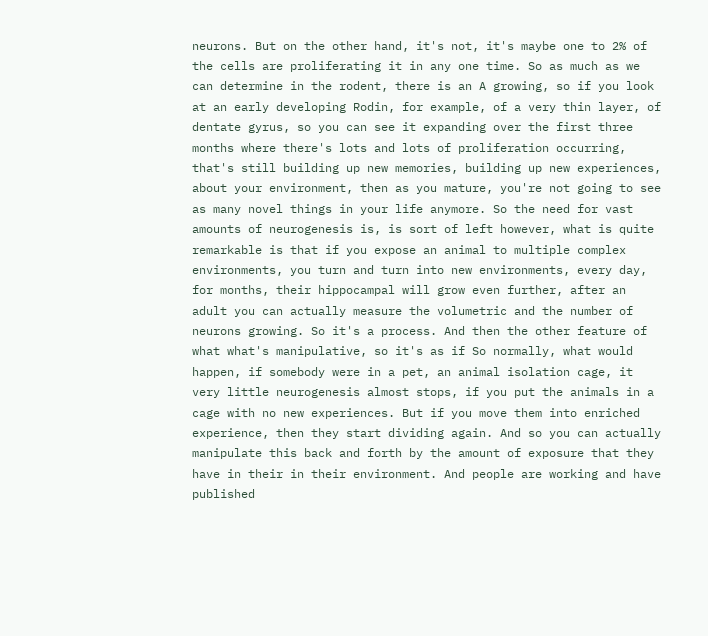neurons. But on the other hand, it's not, it's maybe one to 2% of the cells are proliferating it in any one time. So as much as we can determine in the rodent, there is an A growing, so if you look at an early developing Rodin, for example, of a very thin layer, of dentate gyrus, so you can see it expanding over the first three months where there's lots and lots of proliferation occurring, that's still building up new memories, building up new experiences, about your environment, then as you mature, you're not going to see as many novel things in your life anymore. So the need for vast amounts of neurogenesis is, is sort of left however, what is quite remarkable is that if you expose an animal to multiple complex environments, you turn and turn into new environments, every day, for months, their hippocampal will grow even further, after an adult you can actually measure the volumetric and the number of neurons growing. So it's a process. And then the other feature of what what's manipulative, so it's as if So normally, what would happen, if somebody were in a pet, an animal isolation cage, it very little neurogenesis almost stops, if you put the animals in a cage with no new experiences. But if you move them into enriched experience, then they start dividing again. And so you can actually manipulate this back and forth by the amount of exposure that they have in their in their environment. And people are working and have published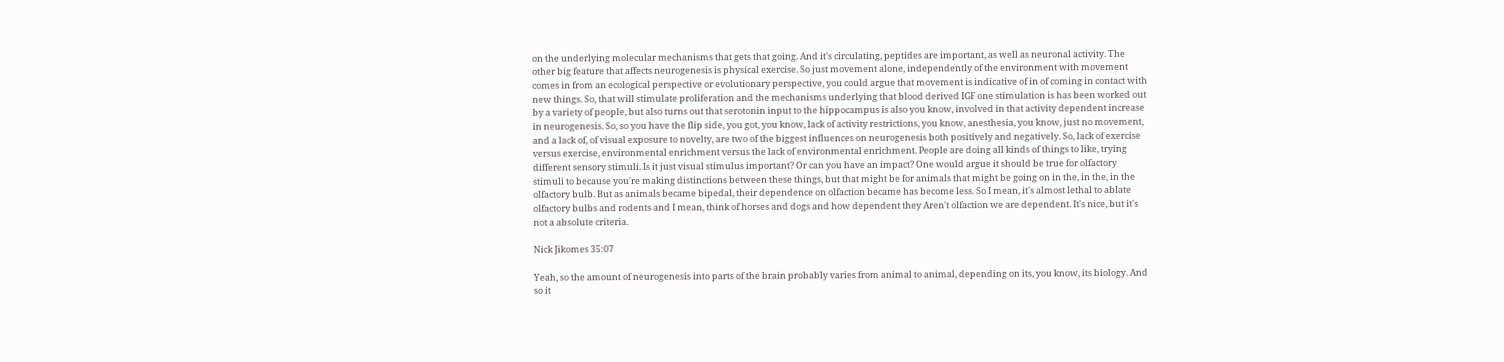on the underlying molecular mechanisms that gets that going. And it's circulating, peptides are important, as well as neuronal activity. The other big feature that affects neurogenesis is physical exercise. So just movement alone, independently of the environment with movement comes in from an ecological perspective or evolutionary perspective, you could argue that movement is indicative of in of coming in contact with new things. So, that will stimulate proliferation and the mechanisms underlying that blood derived IGF one stimulation is has been worked out by a variety of people, but also turns out that serotonin input to the hippocampus is also you know, involved in that activity dependent increase in neurogenesis. So, so you have the flip side, you got, you know, lack of activity restrictions, you know, anesthesia, you know, just no movement, and a lack of, of visual exposure to novelty, are two of the biggest influences on neurogenesis both positively and negatively. So, lack of exercise versus exercise, environmental enrichment versus the lack of environmental enrichment. People are doing all kinds of things to like, trying different sensory stimuli. Is it just visual stimulus important? Or can you have an impact? One would argue it should be true for olfactory stimuli to because you're making distinctions between these things, but that might be for animals that might be going on in the, in the, in the olfactory bulb. But as animals became bipedal, their dependence on olfaction became has become less. So I mean, it's almost lethal to ablate olfactory bulbs and rodents and I mean, think of horses and dogs and how dependent they Aren't olfaction we are dependent. It's nice, but it's not a absolute criteria.

Nick Jikomes 35:07

Yeah, so the amount of neurogenesis into parts of the brain probably varies from animal to animal, depending on its, you know, its biology. And so it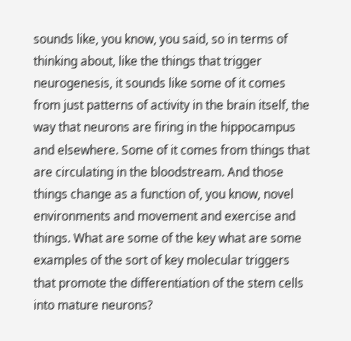sounds like, you know, you said, so in terms of thinking about, like the things that trigger neurogenesis, it sounds like some of it comes from just patterns of activity in the brain itself, the way that neurons are firing in the hippocampus and elsewhere. Some of it comes from things that are circulating in the bloodstream. And those things change as a function of, you know, novel environments and movement and exercise and things. What are some of the key what are some examples of the sort of key molecular triggers that promote the differentiation of the stem cells into mature neurons?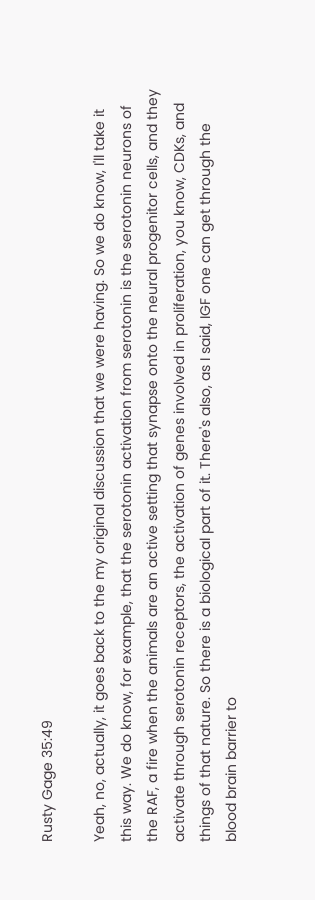Rusty Gage 35:49

Yeah, no, actually, it goes back to the my original discussion that we were having. So we do know, I'll take it this way. We do know, for example, that the serotonin activation from serotonin is the serotonin neurons of the RAF, a fire when the animals are an active setting that synapse onto the neural progenitor cells, and they activate through serotonin receptors, the activation of genes involved in proliferation, you know, CDKs, and things of that nature. So there is a biological part of it. There's also, as I said, IGF one can get through the blood brain barrier to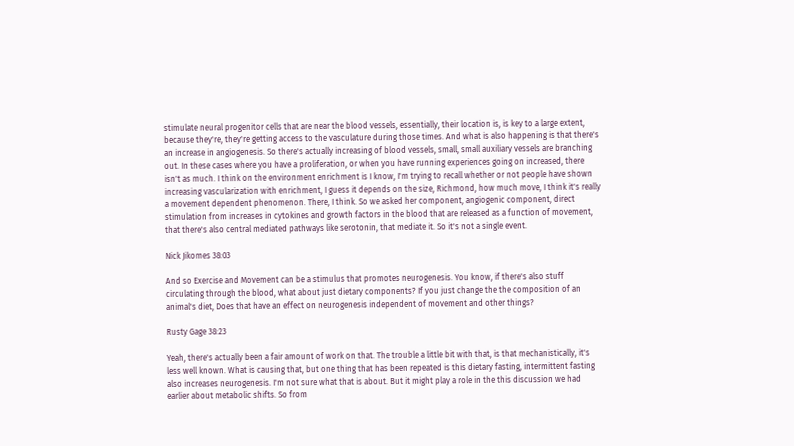stimulate neural progenitor cells that are near the blood vessels, essentially, their location is, is key to a large extent, because they're, they're getting access to the vasculature during those times. And what is also happening is that there's an increase in angiogenesis. So there's actually increasing of blood vessels, small, small auxiliary vessels are branching out. In these cases where you have a proliferation, or when you have running experiences going on increased, there isn't as much. I think on the environment enrichment is I know, I'm trying to recall whether or not people have shown increasing vascularization with enrichment, I guess it depends on the size, Richmond, how much move, I think it's really a movement dependent phenomenon. There, I think. So we asked her component, angiogenic component, direct stimulation from increases in cytokines and growth factors in the blood that are released as a function of movement, that there's also central mediated pathways like serotonin, that mediate it. So it's not a single event.

Nick Jikomes 38:03

And so Exercise and Movement can be a stimulus that promotes neurogenesis. You know, if there's also stuff circulating through the blood, what about just dietary components? If you just change the the composition of an animal's diet, Does that have an effect on neurogenesis independent of movement and other things?

Rusty Gage 38:23

Yeah, there's actually been a fair amount of work on that. The trouble a little bit with that, is that mechanistically, it's less well known. What is causing that, but one thing that has been repeated is this dietary fasting, intermittent fasting also increases neurogenesis. I'm not sure what that is about. But it might play a role in the this discussion we had earlier about metabolic shifts. So from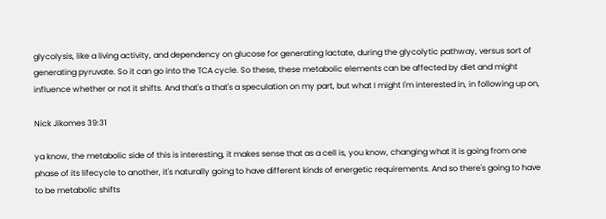glycolysis, like a living activity, and dependency on glucose for generating lactate, during the glycolytic pathway, versus sort of generating pyruvate. So it can go into the TCA cycle. So these, these metabolic elements can be affected by diet and might influence whether or not it shifts. And that's a that's a speculation on my part, but what I might I'm interested in, in following up on,

Nick Jikomes 39:31

ya know, the metabolic side of this is interesting, it makes sense that as a cell is, you know, changing what it is going from one phase of its lifecycle to another, it's naturally going to have different kinds of energetic requirements. And so there's going to have to be metabolic shifts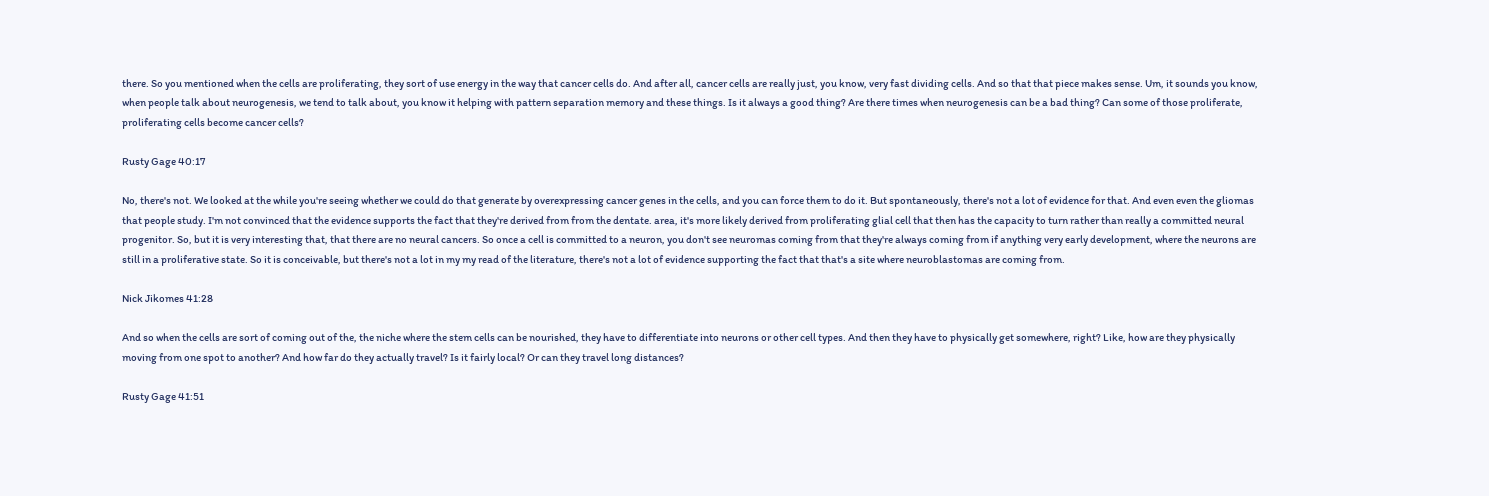there. So you mentioned when the cells are proliferating, they sort of use energy in the way that cancer cells do. And after all, cancer cells are really just, you know, very fast dividing cells. And so that that piece makes sense. Um, it sounds you know, when people talk about neurogenesis, we tend to talk about, you know it helping with pattern separation memory and these things. Is it always a good thing? Are there times when neurogenesis can be a bad thing? Can some of those proliferate, proliferating cells become cancer cells?

Rusty Gage 40:17

No, there's not. We looked at the while you're seeing whether we could do that generate by overexpressing cancer genes in the cells, and you can force them to do it. But spontaneously, there's not a lot of evidence for that. And even even the gliomas that people study. I'm not convinced that the evidence supports the fact that they're derived from from the dentate. area, it's more likely derived from proliferating glial cell that then has the capacity to turn rather than really a committed neural progenitor. So, but it is very interesting that, that there are no neural cancers. So once a cell is committed to a neuron, you don't see neuromas coming from that they're always coming from if anything very early development, where the neurons are still in a proliferative state. So it is conceivable, but there's not a lot in my my read of the literature, there's not a lot of evidence supporting the fact that that's a site where neuroblastomas are coming from.

Nick Jikomes 41:28

And so when the cells are sort of coming out of the, the niche where the stem cells can be nourished, they have to differentiate into neurons or other cell types. And then they have to physically get somewhere, right? Like, how are they physically moving from one spot to another? And how far do they actually travel? Is it fairly local? Or can they travel long distances?

Rusty Gage 41:51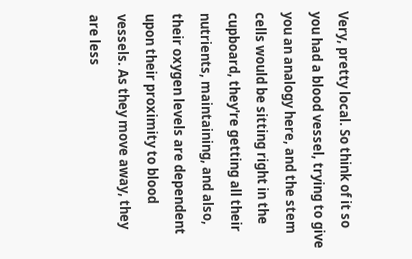Very, pretty local. So think of it so you had a blood vessel, trying to give you an analogy here, and the stem cells would be sitting right in the cupboard, they're getting all their nutrients, maintaining, and also, their oxygen levels are dependent upon their proximity to blood vessels. As they move away, they are less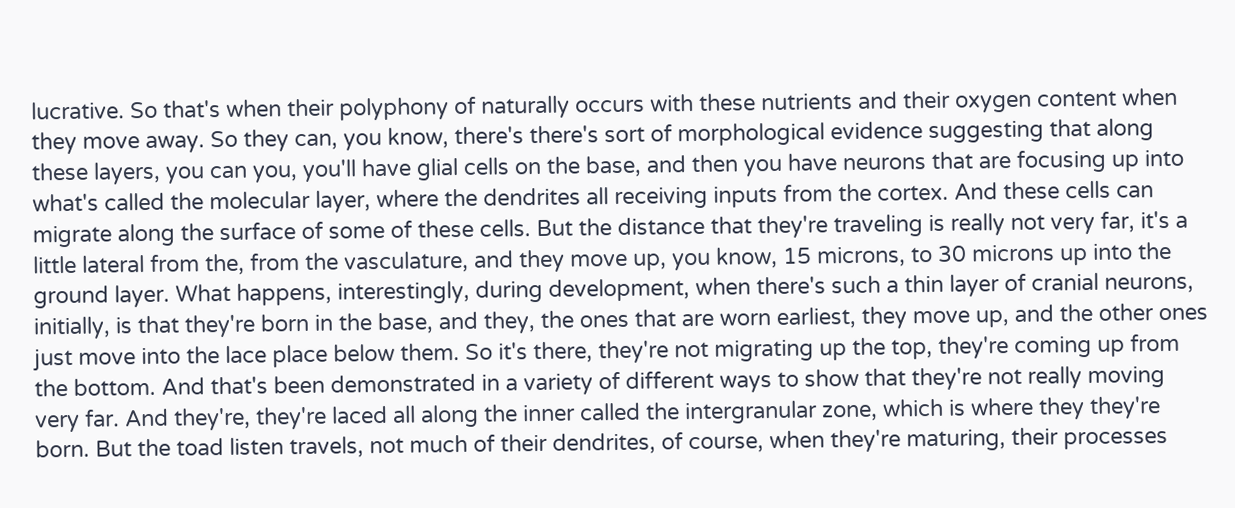lucrative. So that's when their polyphony of naturally occurs with these nutrients and their oxygen content when they move away. So they can, you know, there's there's sort of morphological evidence suggesting that along these layers, you can you, you'll have glial cells on the base, and then you have neurons that are focusing up into what's called the molecular layer, where the dendrites all receiving inputs from the cortex. And these cells can migrate along the surface of some of these cells. But the distance that they're traveling is really not very far, it's a little lateral from the, from the vasculature, and they move up, you know, 15 microns, to 30 microns up into the ground layer. What happens, interestingly, during development, when there's such a thin layer of cranial neurons, initially, is that they're born in the base, and they, the ones that are worn earliest, they move up, and the other ones just move into the lace place below them. So it's there, they're not migrating up the top, they're coming up from the bottom. And that's been demonstrated in a variety of different ways to show that they're not really moving very far. And they're, they're laced all along the inner called the intergranular zone, which is where they they're born. But the toad listen travels, not much of their dendrites, of course, when they're maturing, their processes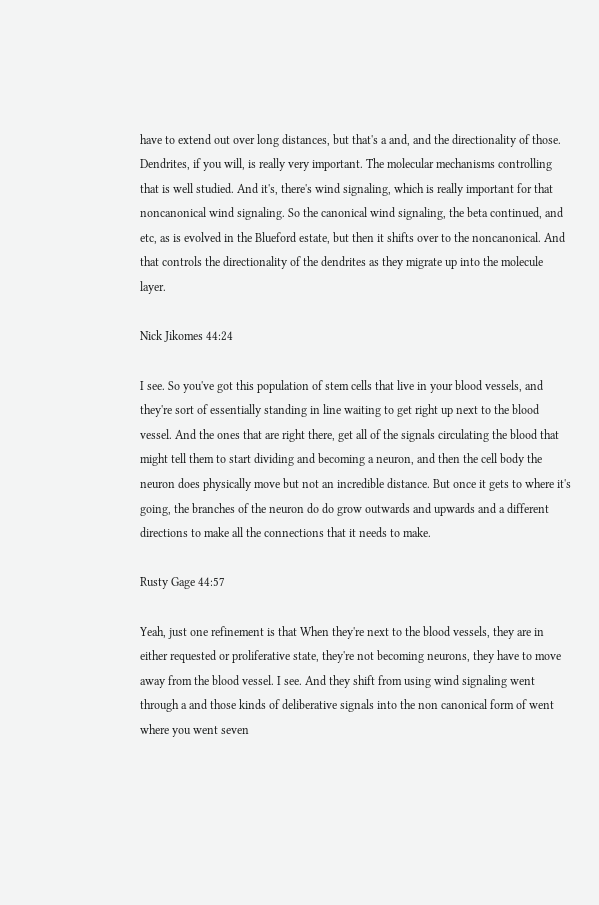have to extend out over long distances, but that's a and, and the directionality of those. Dendrites, if you will, is really very important. The molecular mechanisms controlling that is well studied. And it's, there's wind signaling, which is really important for that noncanonical wind signaling. So the canonical wind signaling, the beta continued, and etc, as is evolved in the Blueford estate, but then it shifts over to the noncanonical. And that controls the directionality of the dendrites as they migrate up into the molecule layer.

Nick Jikomes 44:24

I see. So you've got this population of stem cells that live in your blood vessels, and they're sort of essentially standing in line waiting to get right up next to the blood vessel. And the ones that are right there, get all of the signals circulating the blood that might tell them to start dividing and becoming a neuron, and then the cell body the neuron does physically move but not an incredible distance. But once it gets to where it's going, the branches of the neuron do do grow outwards and upwards and a different directions to make all the connections that it needs to make.

Rusty Gage 44:57

Yeah, just one refinement is that When they're next to the blood vessels, they are in either requested or proliferative state, they're not becoming neurons, they have to move away from the blood vessel. I see. And they shift from using wind signaling went through a and those kinds of deliberative signals into the non canonical form of went where you went seven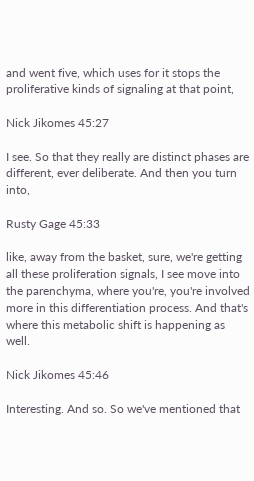and went five, which uses for it stops the proliferative kinds of signaling at that point,

Nick Jikomes 45:27

I see. So that they really are distinct phases are different, ever deliberate. And then you turn into,

Rusty Gage 45:33

like, away from the basket, sure, we're getting all these proliferation signals, I see move into the parenchyma, where you're, you're involved more in this differentiation process. And that's where this metabolic shift is happening as well.

Nick Jikomes 45:46

Interesting. And so. So we've mentioned that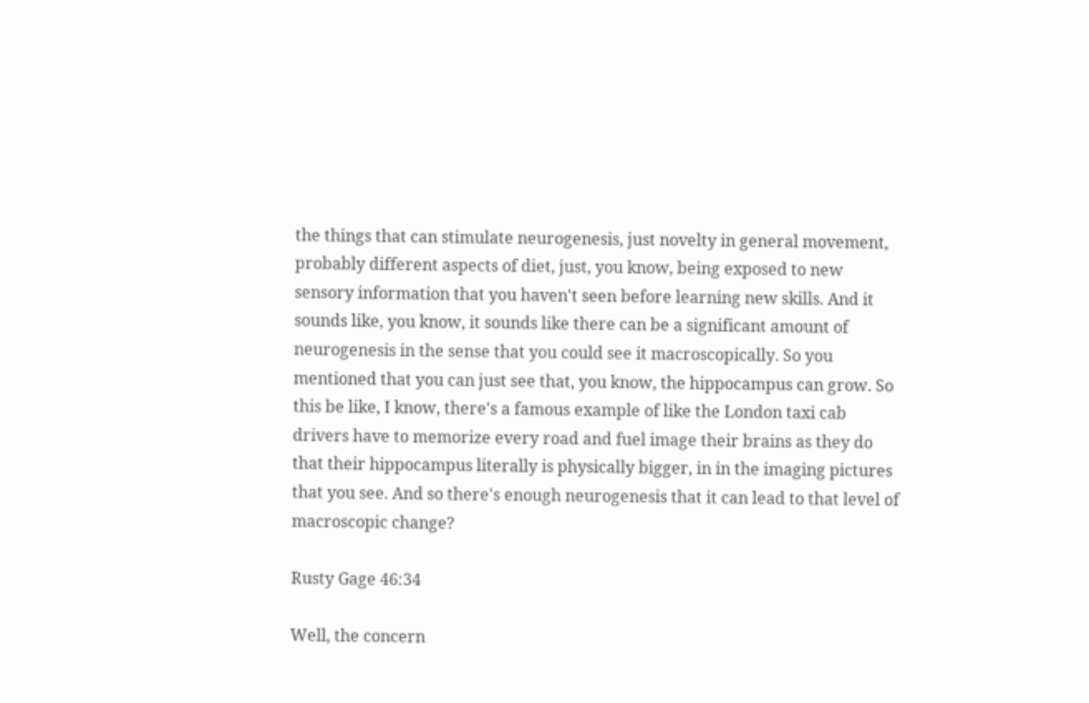the things that can stimulate neurogenesis, just novelty in general movement, probably different aspects of diet, just, you know, being exposed to new sensory information that you haven't seen before learning new skills. And it sounds like, you know, it sounds like there can be a significant amount of neurogenesis in the sense that you could see it macroscopically. So you mentioned that you can just see that, you know, the hippocampus can grow. So this be like, I know, there's a famous example of like the London taxi cab drivers have to memorize every road and fuel image their brains as they do that their hippocampus literally is physically bigger, in in the imaging pictures that you see. And so there's enough neurogenesis that it can lead to that level of macroscopic change?

Rusty Gage 46:34

Well, the concern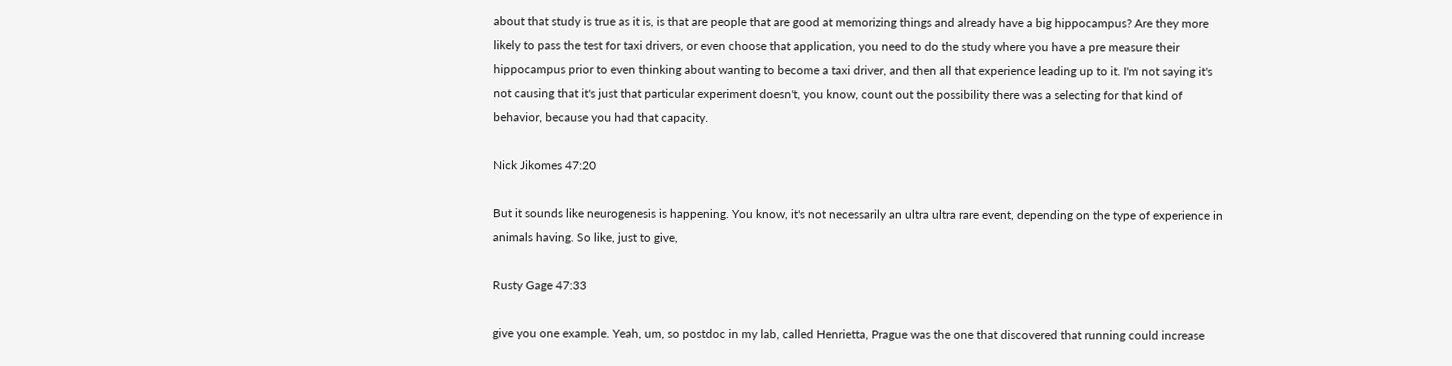about that study is true as it is, is that are people that are good at memorizing things and already have a big hippocampus? Are they more likely to pass the test for taxi drivers, or even choose that application, you need to do the study where you have a pre measure their hippocampus prior to even thinking about wanting to become a taxi driver, and then all that experience leading up to it. I'm not saying it's not causing that it's just that particular experiment doesn't, you know, count out the possibility there was a selecting for that kind of behavior, because you had that capacity.

Nick Jikomes 47:20

But it sounds like neurogenesis is happening. You know, it's not necessarily an ultra ultra rare event, depending on the type of experience in animals having. So like, just to give,

Rusty Gage 47:33

give you one example. Yeah, um, so postdoc in my lab, called Henrietta, Prague was the one that discovered that running could increase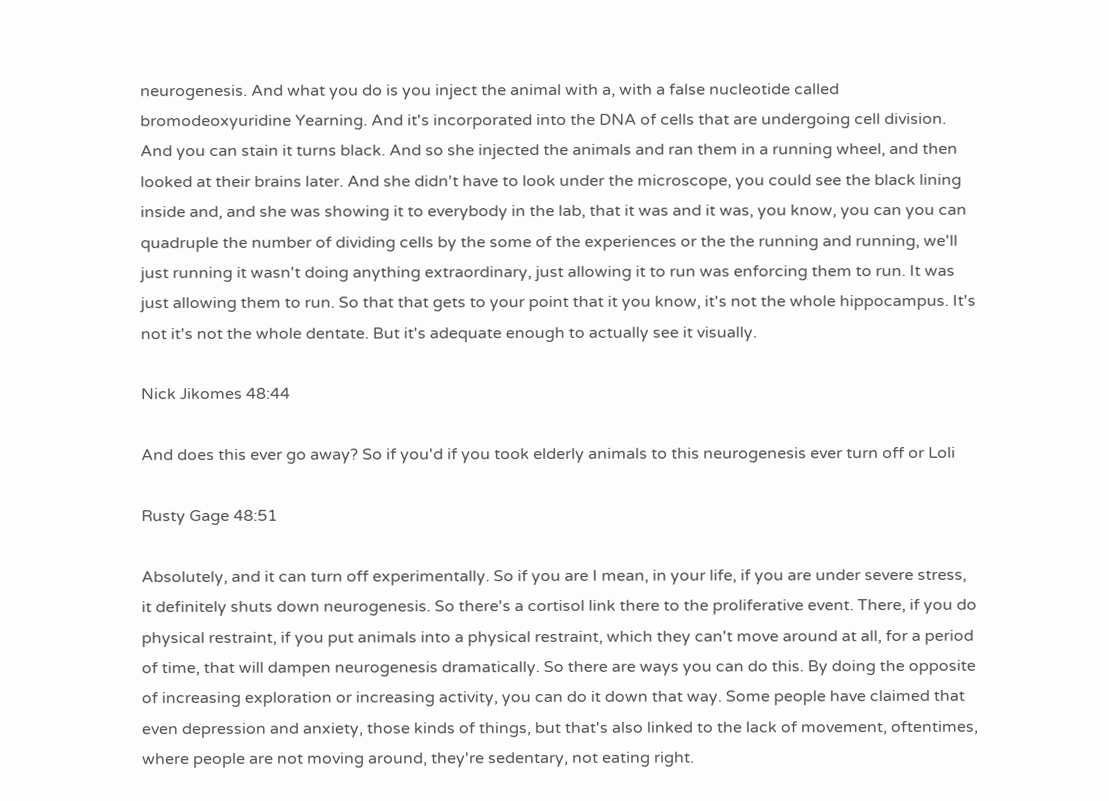neurogenesis. And what you do is you inject the animal with a, with a false nucleotide called bromodeoxyuridine Yearning. And it's incorporated into the DNA of cells that are undergoing cell division. And you can stain it turns black. And so she injected the animals and ran them in a running wheel, and then looked at their brains later. And she didn't have to look under the microscope, you could see the black lining inside and, and she was showing it to everybody in the lab, that it was and it was, you know, you can you can quadruple the number of dividing cells by the some of the experiences or the the running and running, we'll just running it wasn't doing anything extraordinary, just allowing it to run was enforcing them to run. It was just allowing them to run. So that that gets to your point that it you know, it's not the whole hippocampus. It's not it's not the whole dentate. But it's adequate enough to actually see it visually.

Nick Jikomes 48:44

And does this ever go away? So if you'd if you took elderly animals to this neurogenesis ever turn off or Loli

Rusty Gage 48:51

Absolutely, and it can turn off experimentally. So if you are I mean, in your life, if you are under severe stress, it definitely shuts down neurogenesis. So there's a cortisol link there to the proliferative event. There, if you do physical restraint, if you put animals into a physical restraint, which they can't move around at all, for a period of time, that will dampen neurogenesis dramatically. So there are ways you can do this. By doing the opposite of increasing exploration or increasing activity, you can do it down that way. Some people have claimed that even depression and anxiety, those kinds of things, but that's also linked to the lack of movement, oftentimes, where people are not moving around, they're sedentary, not eating right.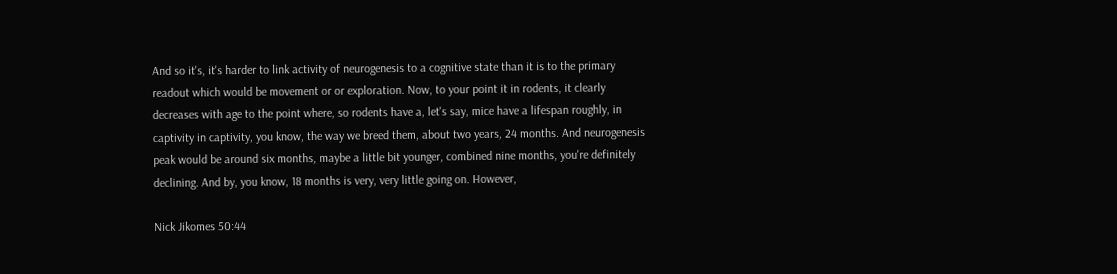And so it's, it's harder to link activity of neurogenesis to a cognitive state than it is to the primary readout which would be movement or or exploration. Now, to your point it in rodents, it clearly decreases with age to the point where, so rodents have a, let's say, mice have a lifespan roughly, in captivity in captivity, you know, the way we breed them, about two years, 24 months. And neurogenesis peak would be around six months, maybe a little bit younger, combined nine months, you're definitely declining. And by, you know, 18 months is very, very little going on. However,

Nick Jikomes 50:44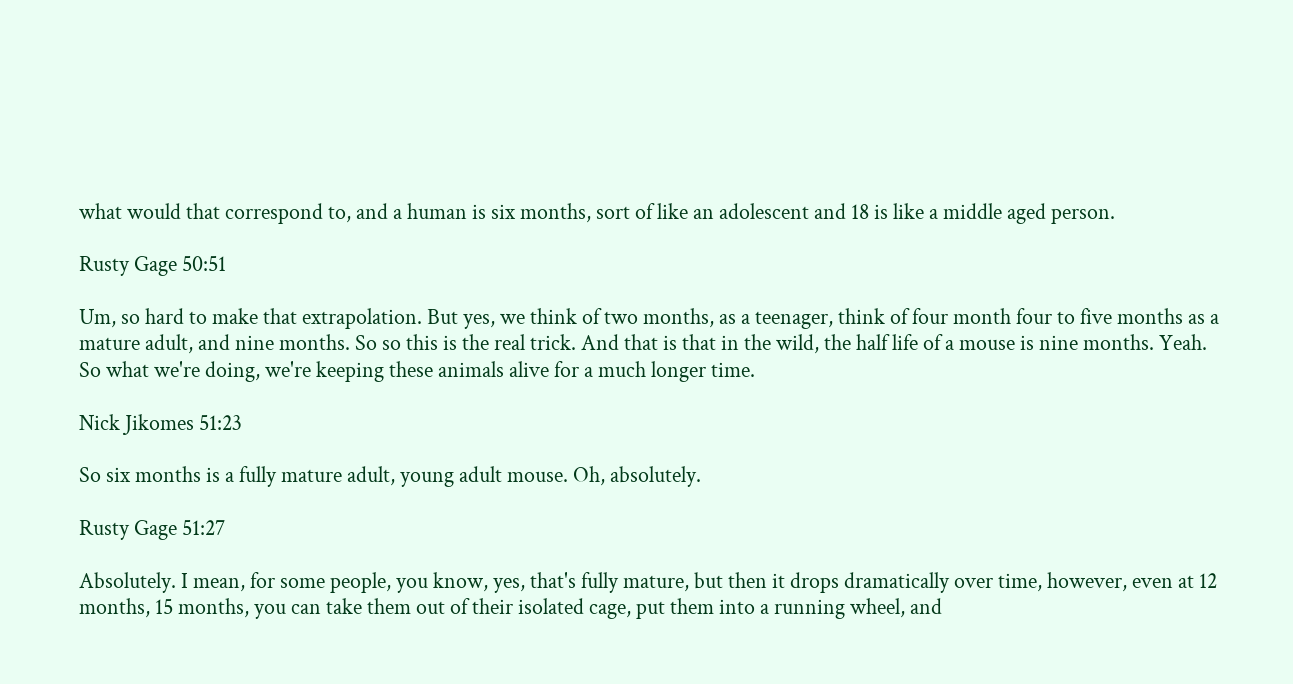what would that correspond to, and a human is six months, sort of like an adolescent and 18 is like a middle aged person.

Rusty Gage 50:51

Um, so hard to make that extrapolation. But yes, we think of two months, as a teenager, think of four month four to five months as a mature adult, and nine months. So so this is the real trick. And that is that in the wild, the half life of a mouse is nine months. Yeah. So what we're doing, we're keeping these animals alive for a much longer time.

Nick Jikomes 51:23

So six months is a fully mature adult, young adult mouse. Oh, absolutely.

Rusty Gage 51:27

Absolutely. I mean, for some people, you know, yes, that's fully mature, but then it drops dramatically over time, however, even at 12 months, 15 months, you can take them out of their isolated cage, put them into a running wheel, and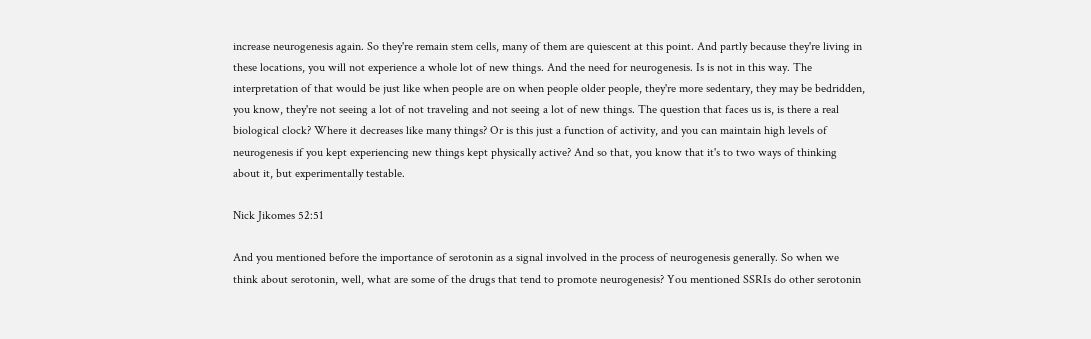increase neurogenesis again. So they're remain stem cells, many of them are quiescent at this point. And partly because they're living in these locations, you will not experience a whole lot of new things. And the need for neurogenesis. Is is not in this way. The interpretation of that would be just like when people are on when people older people, they're more sedentary, they may be bedridden, you know, they're not seeing a lot of not traveling and not seeing a lot of new things. The question that faces us is, is there a real biological clock? Where it decreases like many things? Or is this just a function of activity, and you can maintain high levels of neurogenesis if you kept experiencing new things kept physically active? And so that, you know that it's to two ways of thinking about it, but experimentally testable.

Nick Jikomes 52:51

And you mentioned before the importance of serotonin as a signal involved in the process of neurogenesis generally. So when we think about serotonin, well, what are some of the drugs that tend to promote neurogenesis? You mentioned SSRIs do other serotonin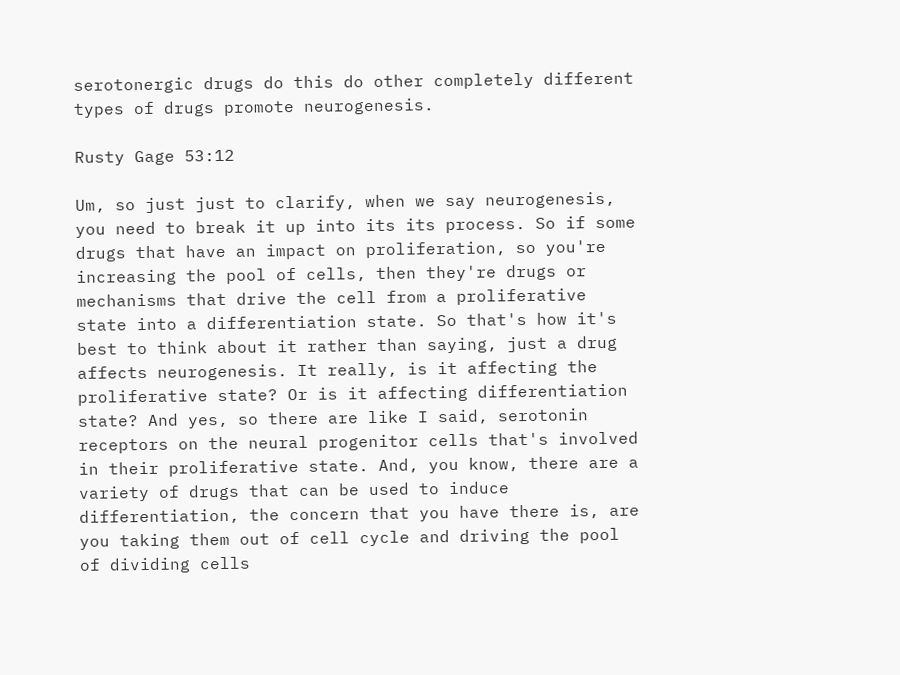serotonergic drugs do this do other completely different types of drugs promote neurogenesis.

Rusty Gage 53:12

Um, so just just to clarify, when we say neurogenesis, you need to break it up into its its process. So if some drugs that have an impact on proliferation, so you're increasing the pool of cells, then they're drugs or mechanisms that drive the cell from a proliferative state into a differentiation state. So that's how it's best to think about it rather than saying, just a drug affects neurogenesis. It really, is it affecting the proliferative state? Or is it affecting differentiation state? And yes, so there are like I said, serotonin receptors on the neural progenitor cells that's involved in their proliferative state. And, you know, there are a variety of drugs that can be used to induce differentiation, the concern that you have there is, are you taking them out of cell cycle and driving the pool of dividing cells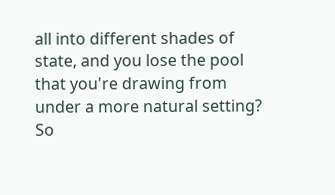all into different shades of state, and you lose the pool that you're drawing from under a more natural setting? So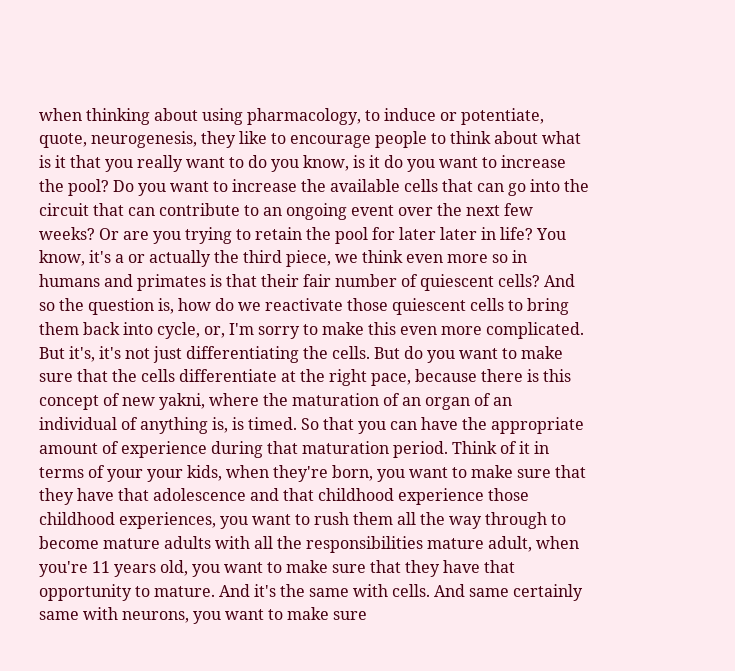when thinking about using pharmacology, to induce or potentiate, quote, neurogenesis, they like to encourage people to think about what is it that you really want to do you know, is it do you want to increase the pool? Do you want to increase the available cells that can go into the circuit that can contribute to an ongoing event over the next few weeks? Or are you trying to retain the pool for later later in life? You know, it's a or actually the third piece, we think even more so in humans and primates is that their fair number of quiescent cells? And so the question is, how do we reactivate those quiescent cells to bring them back into cycle, or, I'm sorry to make this even more complicated. But it's, it's not just differentiating the cells. But do you want to make sure that the cells differentiate at the right pace, because there is this concept of new yakni, where the maturation of an organ of an individual of anything is, is timed. So that you can have the appropriate amount of experience during that maturation period. Think of it in terms of your your kids, when they're born, you want to make sure that they have that adolescence and that childhood experience those childhood experiences, you want to rush them all the way through to become mature adults with all the responsibilities mature adult, when you're 11 years old, you want to make sure that they have that opportunity to mature. And it's the same with cells. And same certainly same with neurons, you want to make sure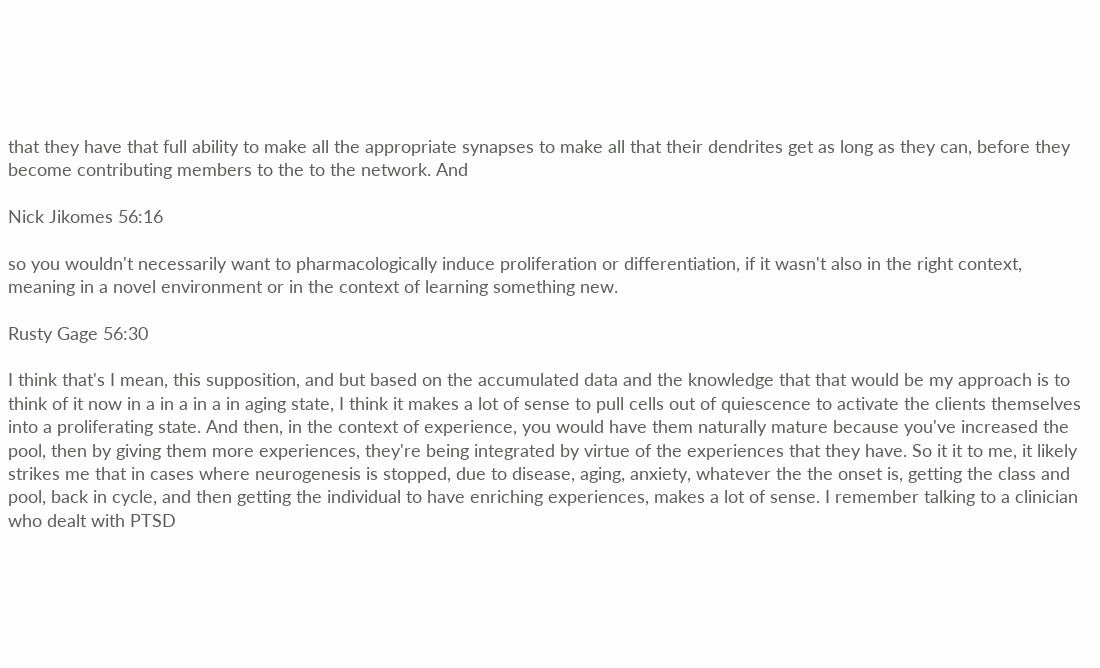that they have that full ability to make all the appropriate synapses to make all that their dendrites get as long as they can, before they become contributing members to the to the network. And

Nick Jikomes 56:16

so you wouldn't necessarily want to pharmacologically induce proliferation or differentiation, if it wasn't also in the right context, meaning in a novel environment or in the context of learning something new.

Rusty Gage 56:30

I think that's I mean, this supposition, and but based on the accumulated data and the knowledge that that would be my approach is to think of it now in a in a in a in aging state, I think it makes a lot of sense to pull cells out of quiescence to activate the clients themselves into a proliferating state. And then, in the context of experience, you would have them naturally mature because you've increased the pool, then by giving them more experiences, they're being integrated by virtue of the experiences that they have. So it it to me, it likely strikes me that in cases where neurogenesis is stopped, due to disease, aging, anxiety, whatever the the onset is, getting the class and pool, back in cycle, and then getting the individual to have enriching experiences, makes a lot of sense. I remember talking to a clinician who dealt with PTSD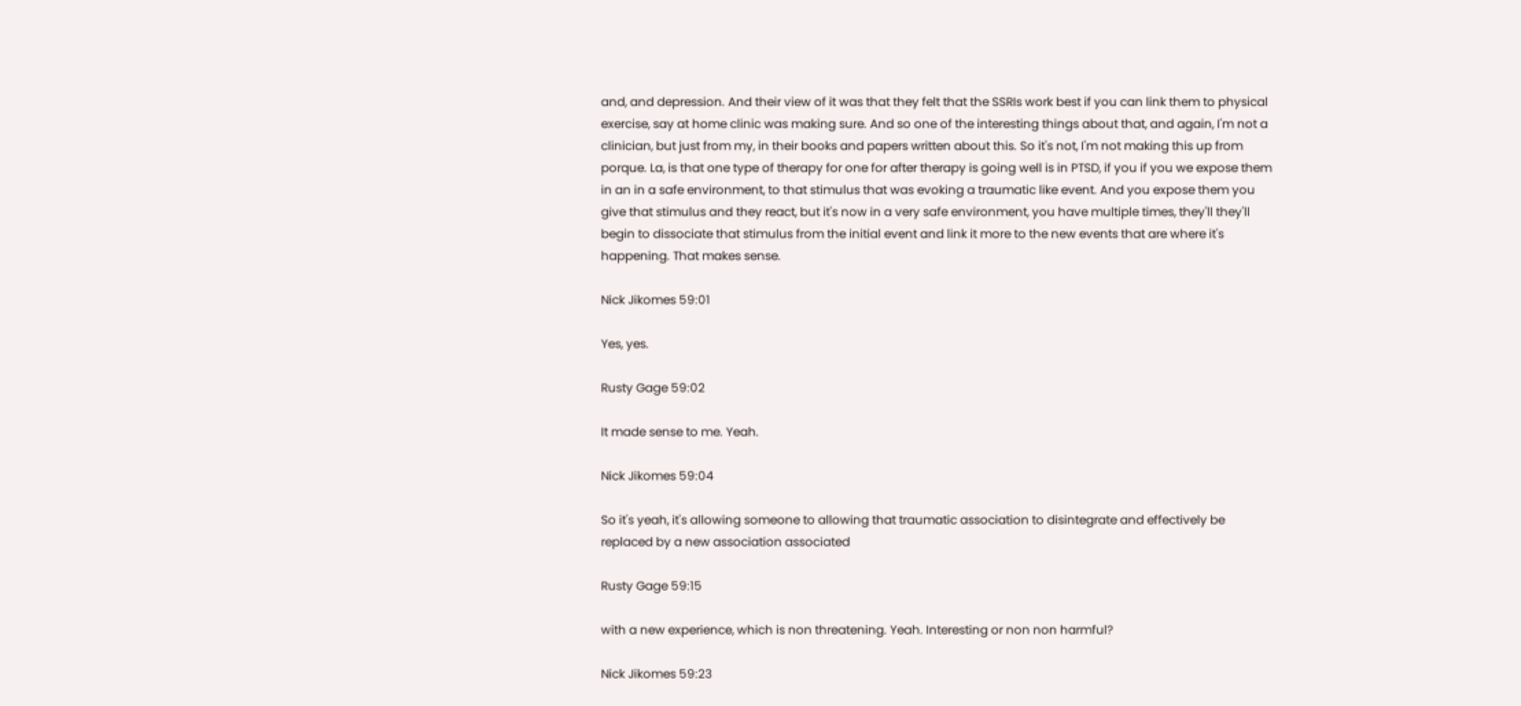and, and depression. And their view of it was that they felt that the SSRIs work best if you can link them to physical exercise, say at home clinic was making sure. And so one of the interesting things about that, and again, I'm not a clinician, but just from my, in their books and papers written about this. So it's not, I'm not making this up from porque. La, is that one type of therapy for one for after therapy is going well is in PTSD, if you if you we expose them in an in a safe environment, to that stimulus that was evoking a traumatic like event. And you expose them you give that stimulus and they react, but it's now in a very safe environment, you have multiple times, they'll they'll begin to dissociate that stimulus from the initial event and link it more to the new events that are where it's happening. That makes sense.

Nick Jikomes 59:01

Yes, yes.

Rusty Gage 59:02

It made sense to me. Yeah.

Nick Jikomes 59:04

So it's yeah, it's allowing someone to allowing that traumatic association to disintegrate and effectively be replaced by a new association associated

Rusty Gage 59:15

with a new experience, which is non threatening. Yeah. Interesting or non non harmful?

Nick Jikomes 59:23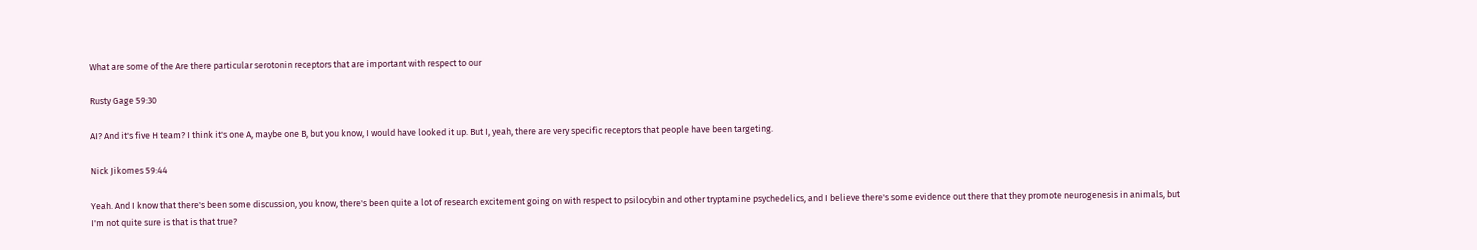What are some of the Are there particular serotonin receptors that are important with respect to our

Rusty Gage 59:30

AI? And it's five H team? I think it's one A, maybe one B, but you know, I would have looked it up. But I, yeah, there are very specific receptors that people have been targeting.

Nick Jikomes 59:44

Yeah. And I know that there's been some discussion, you know, there's been quite a lot of research excitement going on with respect to psilocybin and other tryptamine psychedelics, and I believe there's some evidence out there that they promote neurogenesis in animals, but I'm not quite sure is that is that true?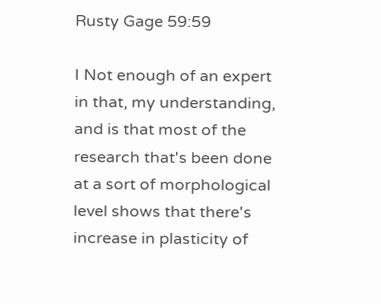Rusty Gage 59:59

I Not enough of an expert in that, my understanding, and is that most of the research that's been done at a sort of morphological level shows that there's increase in plasticity of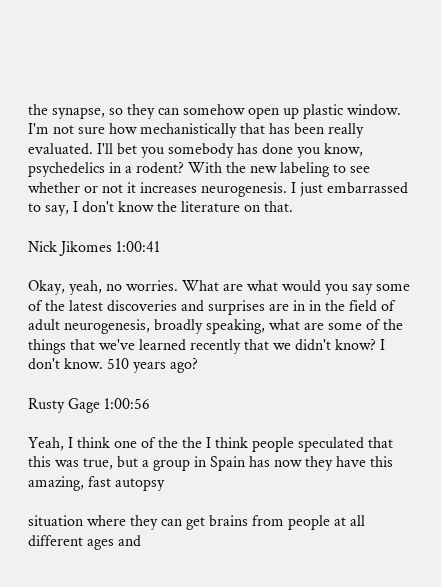the synapse, so they can somehow open up plastic window. I'm not sure how mechanistically that has been really evaluated. I'll bet you somebody has done you know, psychedelics in a rodent? With the new labeling to see whether or not it increases neurogenesis. I just embarrassed to say, I don't know the literature on that.

Nick Jikomes 1:00:41

Okay, yeah, no worries. What are what would you say some of the latest discoveries and surprises are in in the field of adult neurogenesis, broadly speaking, what are some of the things that we've learned recently that we didn't know? I don't know. 510 years ago?

Rusty Gage 1:00:56

Yeah, I think one of the the I think people speculated that this was true, but a group in Spain has now they have this amazing, fast autopsy

situation where they can get brains from people at all different ages and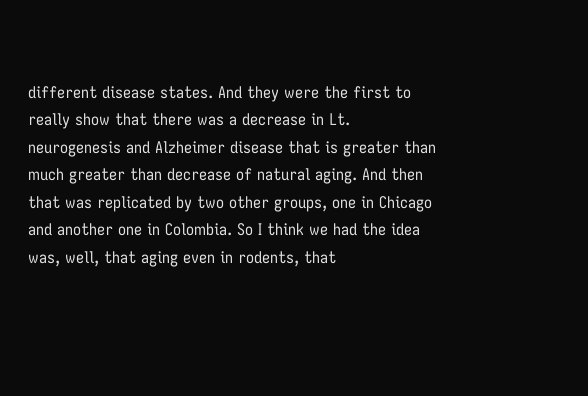different disease states. And they were the first to really show that there was a decrease in Lt. neurogenesis and Alzheimer disease that is greater than much greater than decrease of natural aging. And then that was replicated by two other groups, one in Chicago and another one in Colombia. So I think we had the idea was, well, that aging even in rodents, that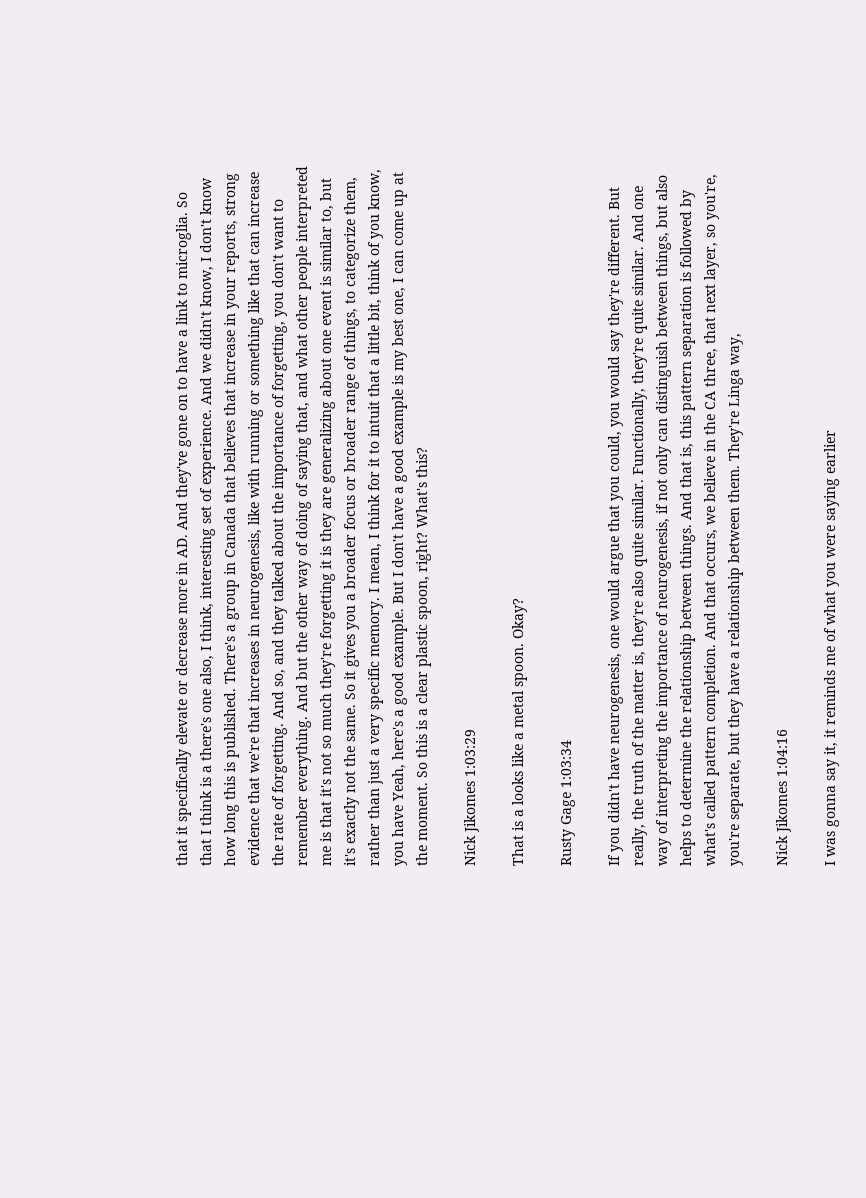that it specifically elevate or decrease more in AD. And they've gone on to have a link to microglia. So that I think is a there's one also, I think, interesting set of experience. And we didn't know, I don't know how long this is published. There's a group in Canada that believes that increase in your reports, strong evidence that we're that increases in neurogenesis, like with running or something like that can increase the rate of forgetting. And so, and they talked about the importance of forgetting, you don't want to remember everything. And but the other way of doing of saying that, and what other people interpreted me is that it's not so much they're forgetting it is they are generalizing about one event is similar to, but it's exactly not the same. So it gives you a broader focus or broader range of things, to categorize them, rather than just a very specific memory. I mean, I think for it to intuit that a little bit, think of you know, you have Yeah, here's a good example. But I don't have a good example is my best one, I can come up at the moment. So this is a clear plastic spoon, right? What's this?

Nick Jikomes 1:03:29

That is a looks like a metal spoon. Okay?

Rusty Gage 1:03:34

If you didn't have neurogenesis, one would argue that you could, you would say they're different. But really, the truth of the matter is, they're also quite similar. Functionally, they're quite similar. And one way of interpreting the importance of neurogenesis, if not only can distinguish between things, but also helps to determine the relationship between things. And that is, this pattern separation is followed by what's called pattern completion. And that occurs, we believe in the CA three, that next layer, so you're, you're separate, but they have a relationship between them. They're Linga way,

Nick Jikomes 1:04:16

I was gonna say it, it reminds me of what you were saying earlier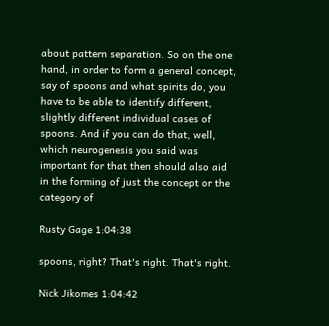about pattern separation. So on the one hand, in order to form a general concept, say of spoons and what spirits do, you have to be able to identify different, slightly different individual cases of spoons. And if you can do that, well, which neurogenesis you said was important for that then should also aid in the forming of just the concept or the category of

Rusty Gage 1:04:38

spoons, right? That's right. That's right.

Nick Jikomes 1:04:42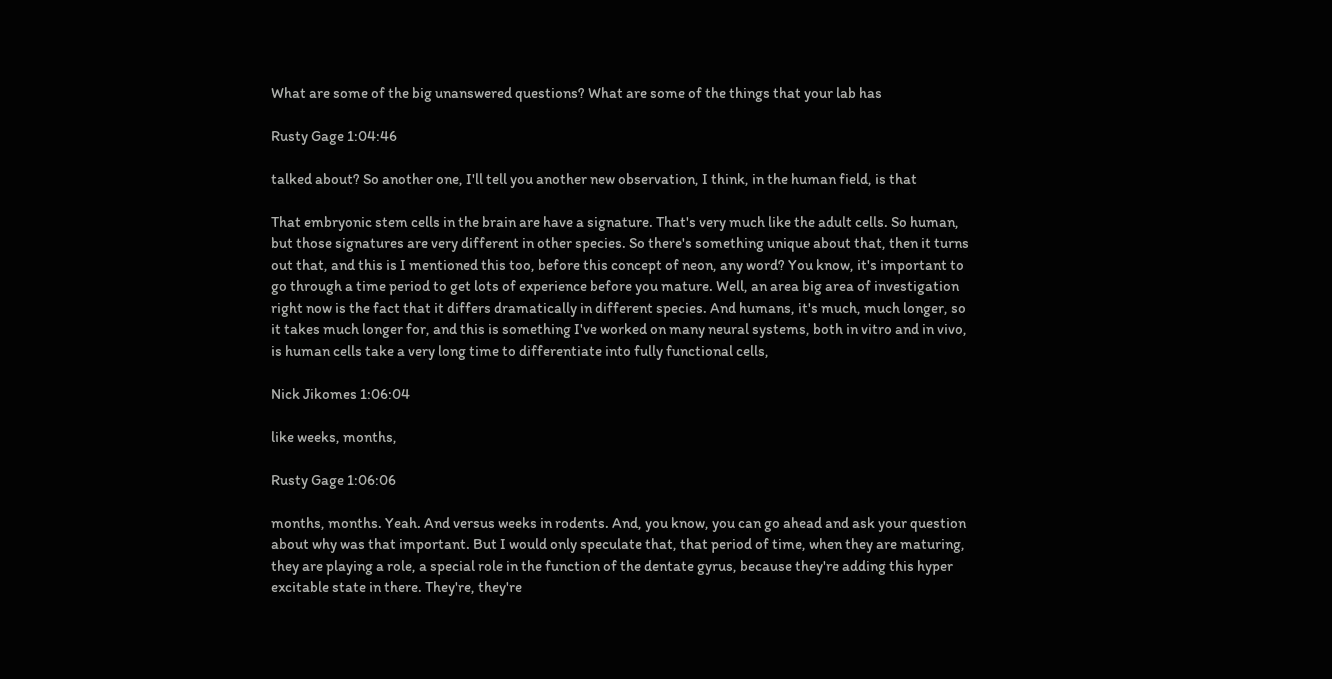What are some of the big unanswered questions? What are some of the things that your lab has

Rusty Gage 1:04:46

talked about? So another one, I'll tell you another new observation, I think, in the human field, is that

That embryonic stem cells in the brain are have a signature. That's very much like the adult cells. So human, but those signatures are very different in other species. So there's something unique about that, then it turns out that, and this is I mentioned this too, before this concept of neon, any word? You know, it's important to go through a time period to get lots of experience before you mature. Well, an area big area of investigation right now is the fact that it differs dramatically in different species. And humans, it's much, much longer, so it takes much longer for, and this is something I've worked on many neural systems, both in vitro and in vivo, is human cells take a very long time to differentiate into fully functional cells,

Nick Jikomes 1:06:04

like weeks, months,

Rusty Gage 1:06:06

months, months. Yeah. And versus weeks in rodents. And, you know, you can go ahead and ask your question about why was that important. But I would only speculate that, that period of time, when they are maturing, they are playing a role, a special role in the function of the dentate gyrus, because they're adding this hyper excitable state in there. They're, they're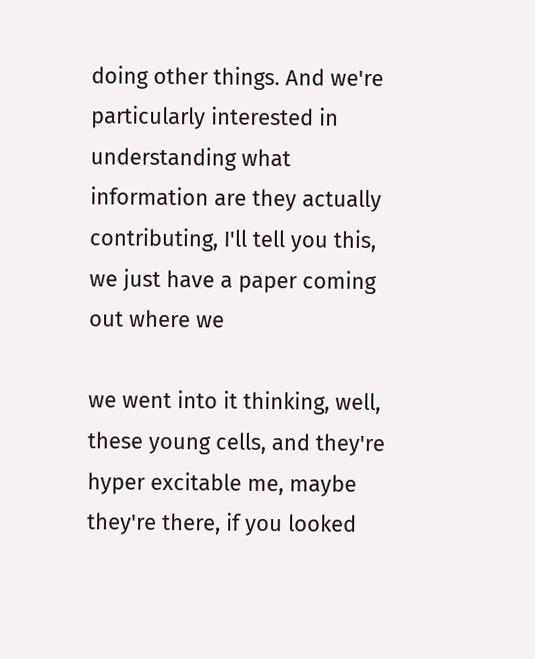doing other things. And we're particularly interested in understanding what information are they actually contributing, I'll tell you this, we just have a paper coming out where we

we went into it thinking, well, these young cells, and they're hyper excitable me, maybe they're there, if you looked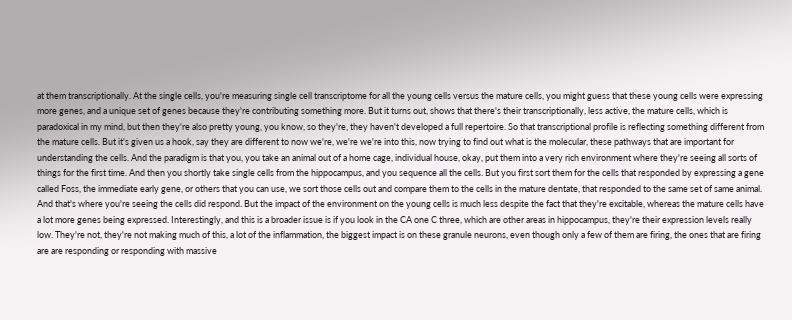at them transcriptionally. At the single cells, you're measuring single cell transcriptome for all the young cells versus the mature cells, you might guess that these young cells were expressing more genes, and a unique set of genes because they're contributing something more. But it turns out, shows that there's their transcriptionally, less active, the mature cells, which is paradoxical in my mind, but then they're also pretty young, you know, so they're, they haven't developed a full repertoire. So that transcriptional profile is reflecting something different from the mature cells. But it's given us a hook, say they are different to now we're, we're we're into this, now trying to find out what is the molecular, these pathways that are important for understanding the cells. And the paradigm is that you, you take an animal out of a home cage, individual house, okay, put them into a very rich environment where they're seeing all sorts of things for the first time. And then you shortly take single cells from the hippocampus, and you sequence all the cells. But you first sort them for the cells that responded by expressing a gene called Foss, the immediate early gene, or others that you can use, we sort those cells out and compare them to the cells in the mature dentate, that responded to the same set of same animal. And that's where you're seeing the cells did respond. But the impact of the environment on the young cells is much less despite the fact that they're excitable, whereas the mature cells have a lot more genes being expressed. Interestingly, and this is a broader issue is if you look in the CA one C three, which are other areas in hippocampus, they're their expression levels really low. They're not, they're not making much of this, a lot of the inflammation, the biggest impact is on these granule neurons, even though only a few of them are firing, the ones that are firing are are responding or responding with massive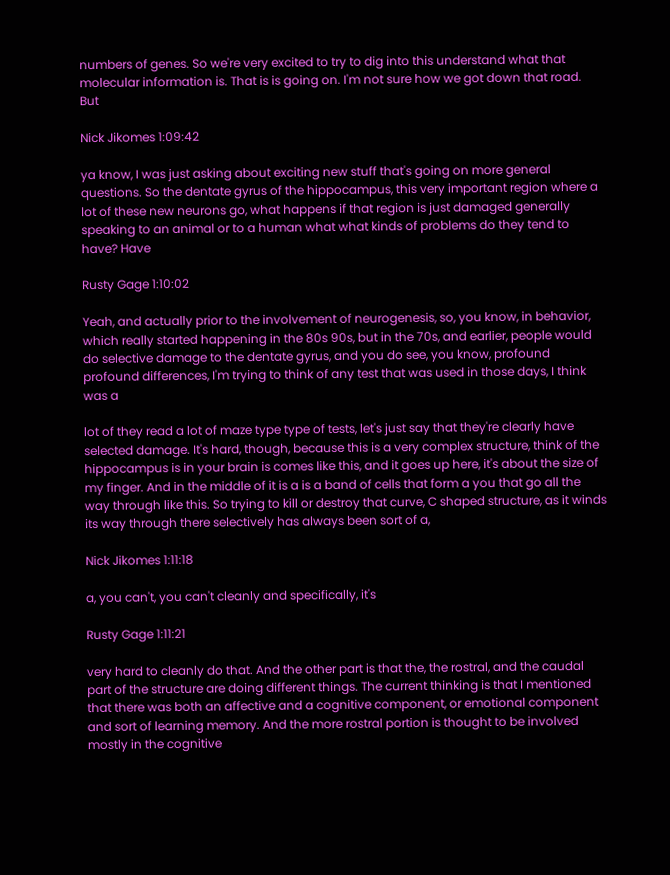numbers of genes. So we're very excited to try to dig into this understand what that molecular information is. That is is going on. I'm not sure how we got down that road. But

Nick Jikomes 1:09:42

ya know, I was just asking about exciting new stuff that's going on more general questions. So the dentate gyrus of the hippocampus, this very important region where a lot of these new neurons go, what happens if that region is just damaged generally speaking to an animal or to a human what what kinds of problems do they tend to have? Have

Rusty Gage 1:10:02

Yeah, and actually prior to the involvement of neurogenesis, so, you know, in behavior, which really started happening in the 80s 90s, but in the 70s, and earlier, people would do selective damage to the dentate gyrus, and you do see, you know, profound profound differences, I'm trying to think of any test that was used in those days, I think was a

lot of they read a lot of maze type type of tests, let's just say that they're clearly have selected damage. It's hard, though, because this is a very complex structure, think of the hippocampus is in your brain is comes like this, and it goes up here, it's about the size of my finger. And in the middle of it is a is a band of cells that form a you that go all the way through like this. So trying to kill or destroy that curve, C shaped structure, as it winds its way through there selectively has always been sort of a,

Nick Jikomes 1:11:18

a, you can't, you can't cleanly and specifically, it's

Rusty Gage 1:11:21

very hard to cleanly do that. And the other part is that the, the rostral, and the caudal part of the structure are doing different things. The current thinking is that I mentioned that there was both an affective and a cognitive component, or emotional component and sort of learning memory. And the more rostral portion is thought to be involved mostly in the cognitive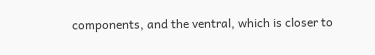components, and the ventral, which is closer to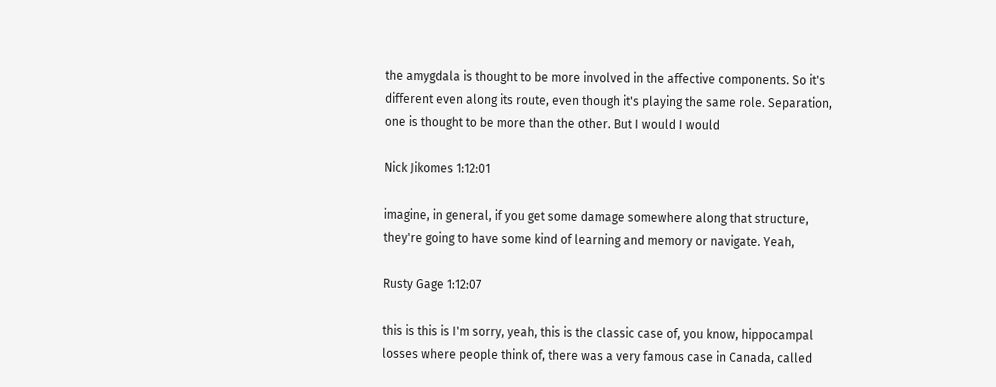the amygdala is thought to be more involved in the affective components. So it's different even along its route, even though it's playing the same role. Separation, one is thought to be more than the other. But I would I would

Nick Jikomes 1:12:01

imagine, in general, if you get some damage somewhere along that structure, they're going to have some kind of learning and memory or navigate. Yeah,

Rusty Gage 1:12:07

this is this is I'm sorry, yeah, this is the classic case of, you know, hippocampal losses where people think of, there was a very famous case in Canada, called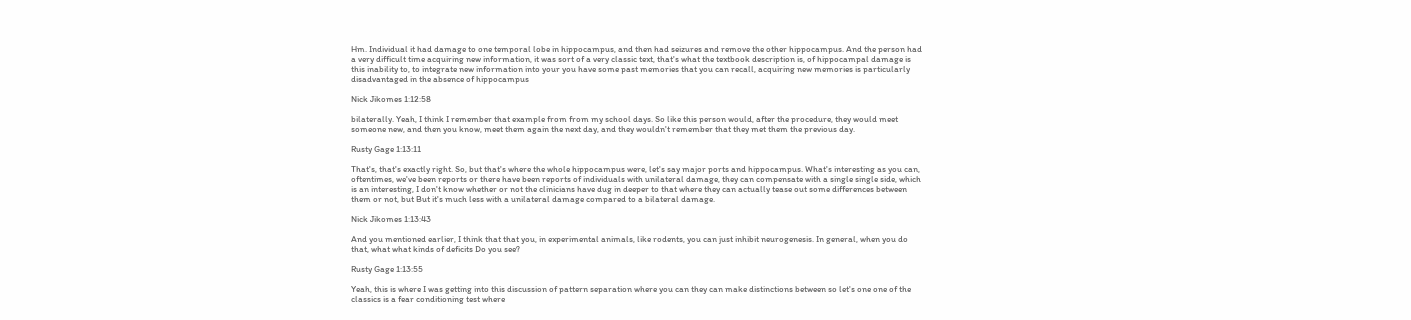Hm. Individual it had damage to one temporal lobe in hippocampus, and then had seizures and remove the other hippocampus. And the person had a very difficult time acquiring new information, it was sort of a very classic text, that's what the textbook description is, of hippocampal damage is this inability to, to integrate new information into your you have some past memories that you can recall, acquiring new memories is particularly disadvantaged in the absence of hippocampus

Nick Jikomes 1:12:58

bilaterally. Yeah, I think I remember that example from from my school days. So like this person would, after the procedure, they would meet someone new, and then you know, meet them again the next day, and they wouldn't remember that they met them the previous day.

Rusty Gage 1:13:11

That's, that's exactly right. So, but that's where the whole hippocampus were, let's say major ports and hippocampus. What's interesting as you can, oftentimes, we've been reports or there have been reports of individuals with unilateral damage, they can compensate with a single single side, which is an interesting, I don't know whether or not the clinicians have dug in deeper to that where they can actually tease out some differences between them or not, but But it's much less with a unilateral damage compared to a bilateral damage.

Nick Jikomes 1:13:43

And you mentioned earlier, I think that that you, in experimental animals, like rodents, you can just inhibit neurogenesis. In general, when you do that, what what kinds of deficits Do you see?

Rusty Gage 1:13:55

Yeah, this is where I was getting into this discussion of pattern separation where you can they can make distinctions between so let's one one of the classics is a fear conditioning test where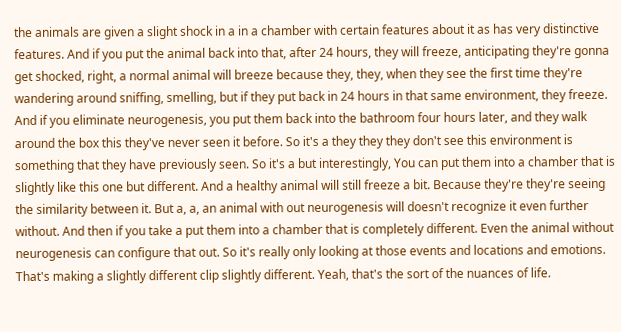the animals are given a slight shock in a in a chamber with certain features about it as has very distinctive features. And if you put the animal back into that, after 24 hours, they will freeze, anticipating they're gonna get shocked, right, a normal animal will breeze because they, they, when they see the first time they're wandering around sniffing, smelling, but if they put back in 24 hours in that same environment, they freeze. And if you eliminate neurogenesis, you put them back into the bathroom four hours later, and they walk around the box this they've never seen it before. So it's a they they they don't see this environment is something that they have previously seen. So it's a but interestingly, You can put them into a chamber that is slightly like this one but different. And a healthy animal will still freeze a bit. Because they're they're seeing the similarity between it. But a, a, an animal with out neurogenesis will doesn't recognize it even further without. And then if you take a put them into a chamber that is completely different. Even the animal without neurogenesis can configure that out. So it's really only looking at those events and locations and emotions. That's making a slightly different clip slightly different. Yeah, that's the sort of the nuances of life.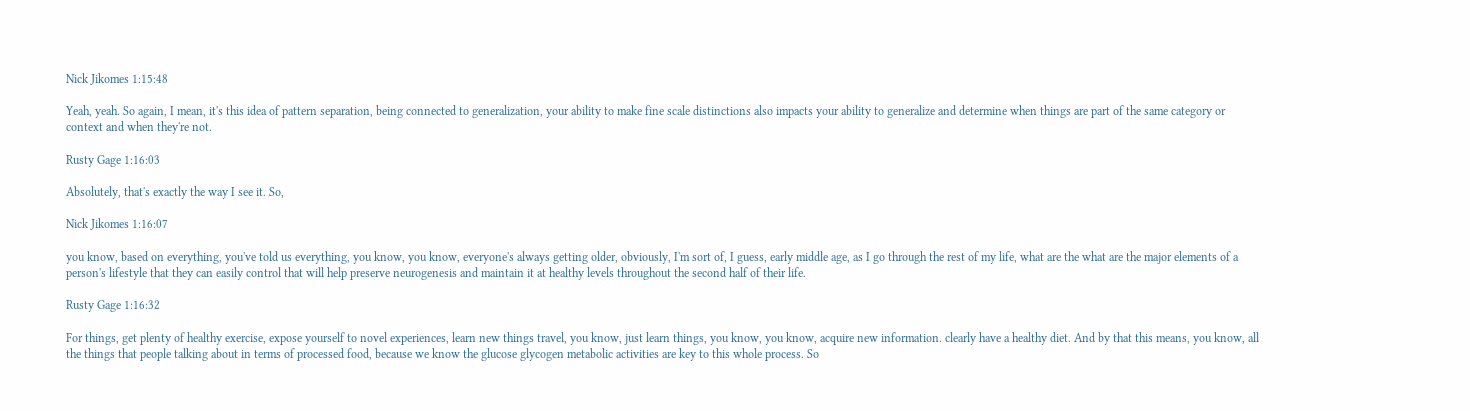Nick Jikomes 1:15:48

Yeah, yeah. So again, I mean, it's this idea of pattern separation, being connected to generalization, your ability to make fine scale distinctions also impacts your ability to generalize and determine when things are part of the same category or context and when they're not.

Rusty Gage 1:16:03

Absolutely, that's exactly the way I see it. So,

Nick Jikomes 1:16:07

you know, based on everything, you've told us everything, you know, you know, everyone's always getting older, obviously, I'm sort of, I guess, early middle age, as I go through the rest of my life, what are the what are the major elements of a person's lifestyle that they can easily control that will help preserve neurogenesis and maintain it at healthy levels throughout the second half of their life.

Rusty Gage 1:16:32

For things, get plenty of healthy exercise, expose yourself to novel experiences, learn new things travel, you know, just learn things, you know, you know, acquire new information. clearly have a healthy diet. And by that this means, you know, all the things that people talking about in terms of processed food, because we know the glucose glycogen metabolic activities are key to this whole process. So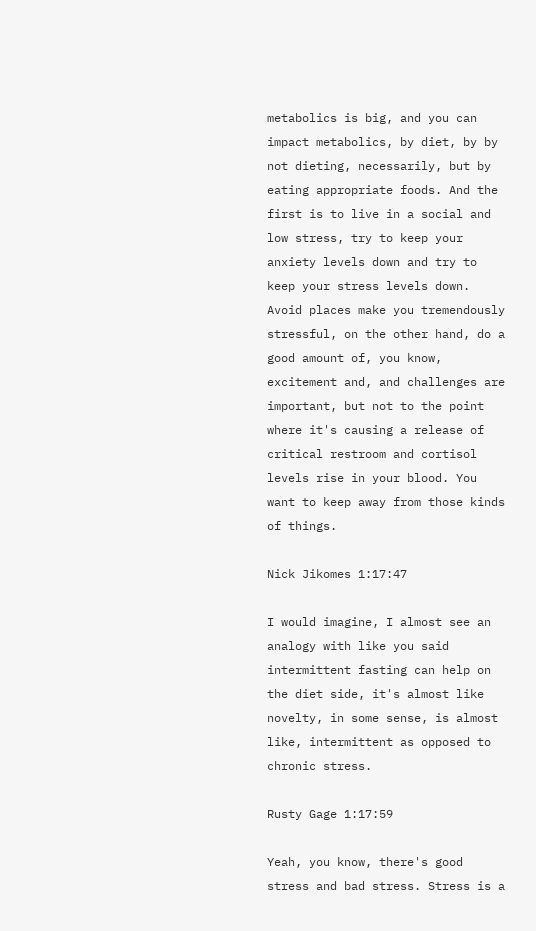metabolics is big, and you can impact metabolics, by diet, by by not dieting, necessarily, but by eating appropriate foods. And the first is to live in a social and low stress, try to keep your anxiety levels down and try to keep your stress levels down. Avoid places make you tremendously stressful, on the other hand, do a good amount of, you know, excitement and, and challenges are important, but not to the point where it's causing a release of critical restroom and cortisol levels rise in your blood. You want to keep away from those kinds of things.

Nick Jikomes 1:17:47

I would imagine, I almost see an analogy with like you said intermittent fasting can help on the diet side, it's almost like novelty, in some sense, is almost like, intermittent as opposed to chronic stress.

Rusty Gage 1:17:59

Yeah, you know, there's good stress and bad stress. Stress is a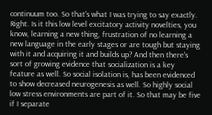continuum too. So that's what I was trying to say exactly. Right. Is it this low level excitatory activity novelties, you know, learning a new thing, frustration of no learning a new language in the early stages or are tough but staying with it and acquiring it and builds up? And then there's sort of growing evidence that socialization is a key feature as well. So social isolation is, has been evidenced to show decreased neurogenesis as well. So highly social low stress environments are part of it. So that may be five if I separate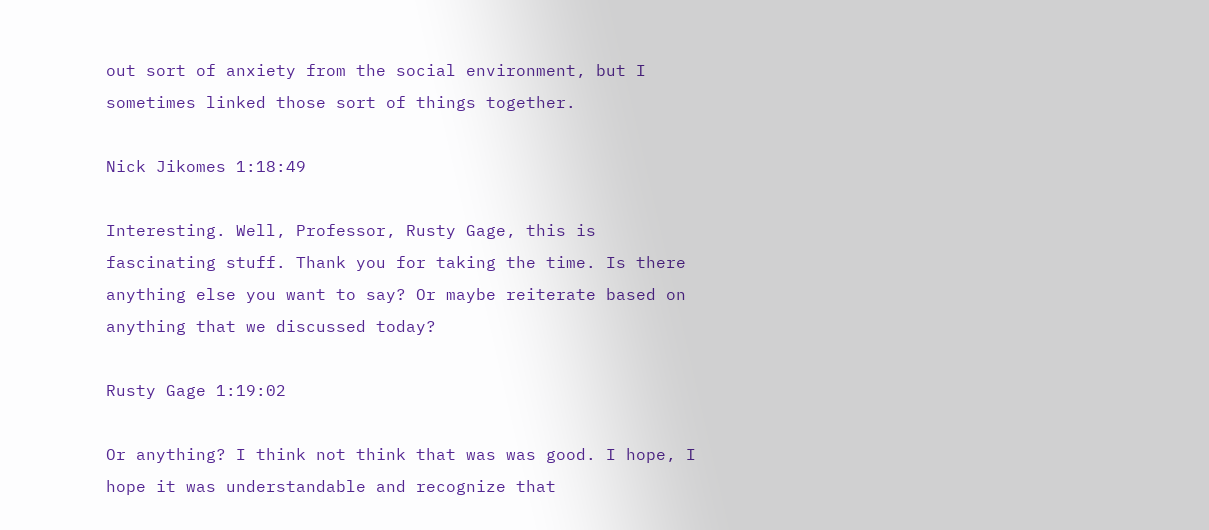out sort of anxiety from the social environment, but I sometimes linked those sort of things together.

Nick Jikomes 1:18:49

Interesting. Well, Professor, Rusty Gage, this is fascinating stuff. Thank you for taking the time. Is there anything else you want to say? Or maybe reiterate based on anything that we discussed today?

Rusty Gage 1:19:02

Or anything? I think not think that was was good. I hope, I hope it was understandable and recognize that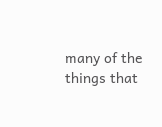many of the things that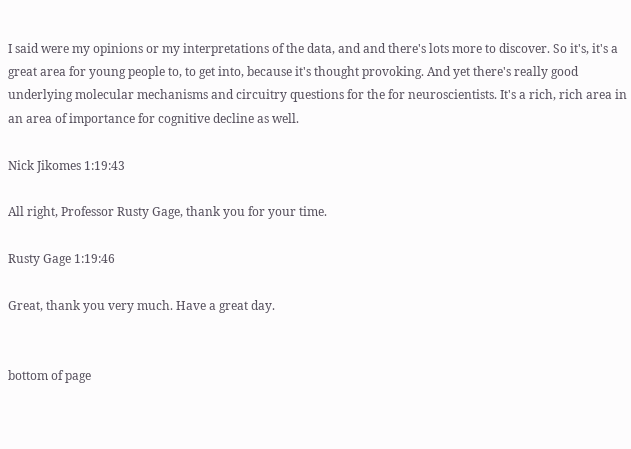I said were my opinions or my interpretations of the data, and and there's lots more to discover. So it's, it's a great area for young people to, to get into, because it's thought provoking. And yet there's really good underlying molecular mechanisms and circuitry questions for the for neuroscientists. It's a rich, rich area in an area of importance for cognitive decline as well.

Nick Jikomes 1:19:43

All right, Professor Rusty Gage, thank you for your time.

Rusty Gage 1:19:46

Great, thank you very much. Have a great day.


bottom of page